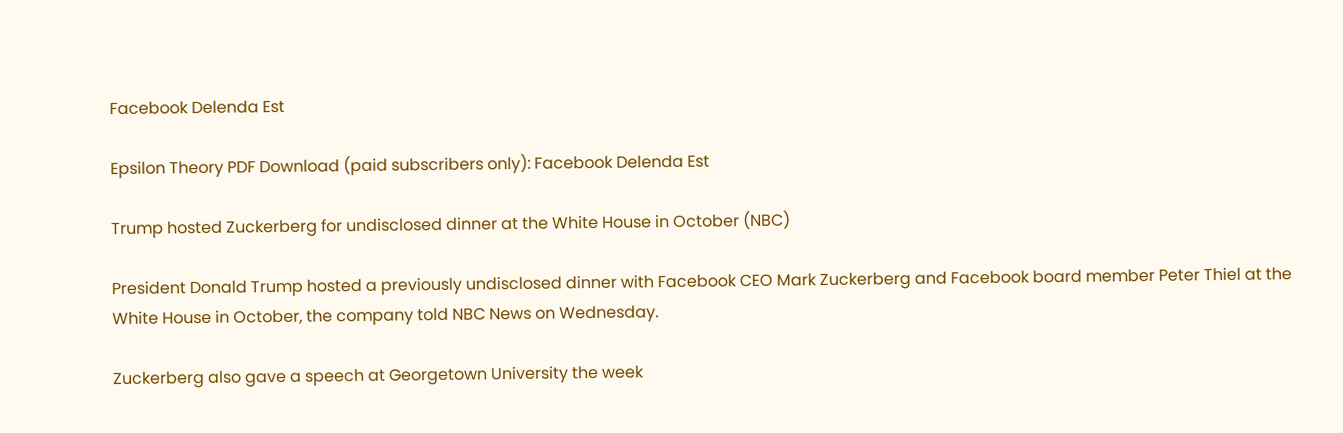Facebook Delenda Est

Epsilon Theory PDF Download (paid subscribers only): Facebook Delenda Est

Trump hosted Zuckerberg for undisclosed dinner at the White House in October (NBC)

President Donald Trump hosted a previously undisclosed dinner with Facebook CEO Mark Zuckerberg and Facebook board member Peter Thiel at the White House in October, the company told NBC News on Wednesday.

Zuckerberg also gave a speech at Georgetown University the week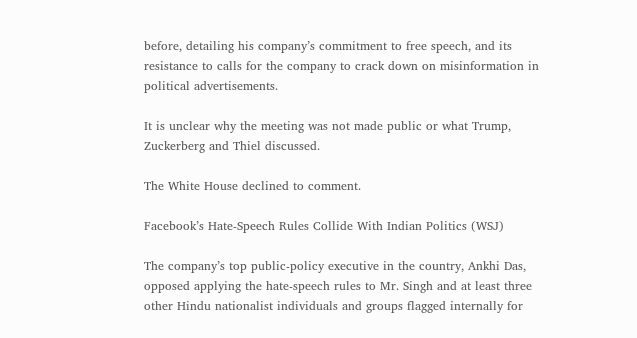before, detailing his company’s commitment to free speech, and its resistance to calls for the company to crack down on misinformation in political advertisements.

It is unclear why the meeting was not made public or what Trump, Zuckerberg and Thiel discussed.

The White House declined to comment.

Facebook’s Hate-Speech Rules Collide With Indian Politics (WSJ)

The company’s top public-policy executive in the country, Ankhi Das, opposed applying the hate-speech rules to Mr. Singh and at least three other Hindu nationalist individuals and groups flagged internally for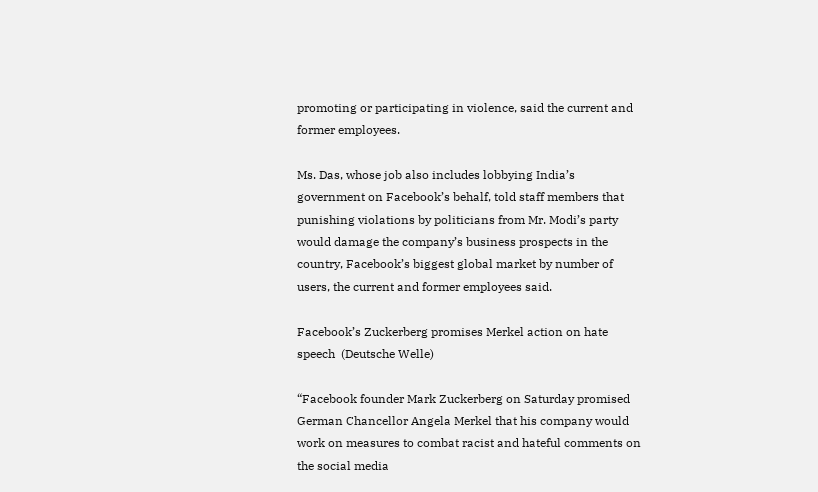promoting or participating in violence, said the current and former employees.

Ms. Das, whose job also includes lobbying India’s government on Facebook’s behalf, told staff members that punishing violations by politicians from Mr. Modi’s party would damage the company’s business prospects in the country, Facebook’s biggest global market by number of users, the current and former employees said.

Facebook’s Zuckerberg promises Merkel action on hate speech  (Deutsche Welle)

“Facebook founder Mark Zuckerberg on Saturday promised German Chancellor Angela Merkel that his company would work on measures to combat racist and hateful comments on the social media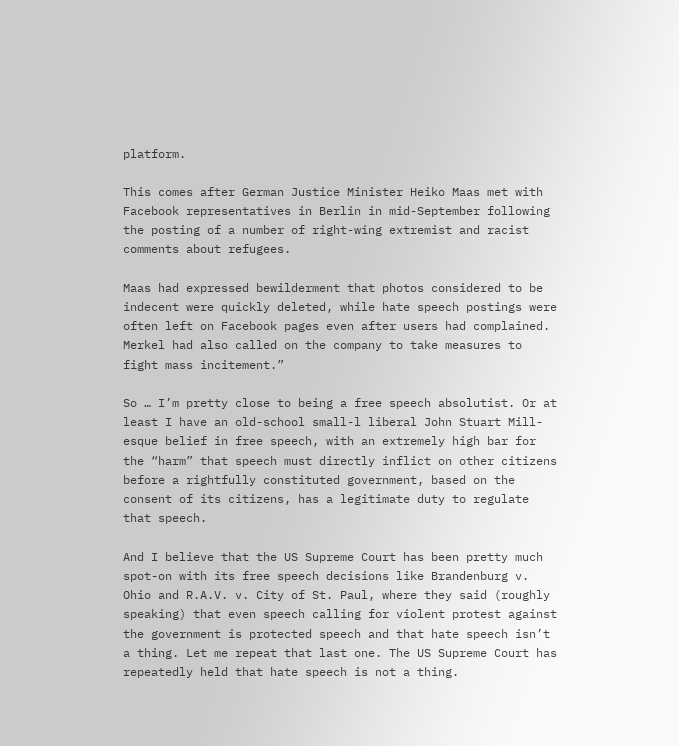platform.

This comes after German Justice Minister Heiko Maas met with Facebook representatives in Berlin in mid-September following the posting of a number of right-wing extremist and racist comments about refugees.

Maas had expressed bewilderment that photos considered to be indecent were quickly deleted, while hate speech postings were often left on Facebook pages even after users had complained. Merkel had also called on the company to take measures to fight mass incitement.”

So … I’m pretty close to being a free speech absolutist. Or at least I have an old-school small-l liberal John Stuart Mill-esque belief in free speech, with an extremely high bar for the “harm” that speech must directly inflict on other citizens before a rightfully constituted government, based on the consent of its citizens, has a legitimate duty to regulate that speech.

And I believe that the US Supreme Court has been pretty much spot-on with its free speech decisions like Brandenburg v. Ohio and R.A.V. v. City of St. Paul, where they said (roughly speaking) that even speech calling for violent protest against the government is protected speech and that hate speech isn’t a thing. Let me repeat that last one. The US Supreme Court has repeatedly held that hate speech is not a thing.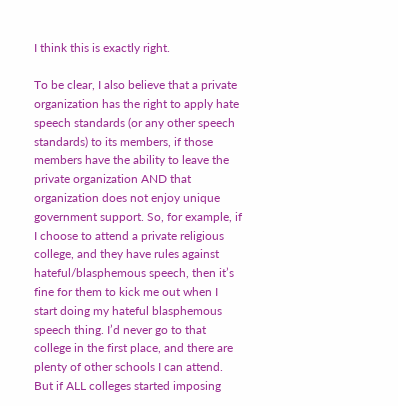I think this is exactly right.

To be clear, I also believe that a private organization has the right to apply hate speech standards (or any other speech standards) to its members, if those members have the ability to leave the private organization AND that organization does not enjoy unique government support. So, for example, if I choose to attend a private religious college, and they have rules against hateful/blasphemous speech, then it’s fine for them to kick me out when I start doing my hateful blasphemous speech thing. I’d never go to that college in the first place, and there are plenty of other schools I can attend. But if ALL colleges started imposing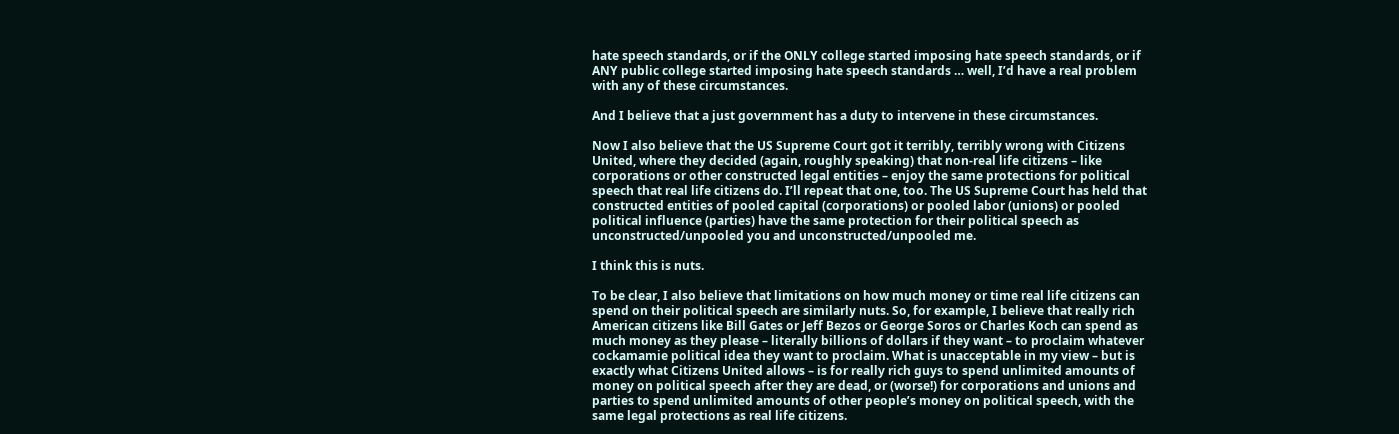hate speech standards, or if the ONLY college started imposing hate speech standards, or if ANY public college started imposing hate speech standards … well, I’d have a real problem with any of these circumstances.

And I believe that a just government has a duty to intervene in these circumstances.

Now I also believe that the US Supreme Court got it terribly, terribly wrong with Citizens United, where they decided (again, roughly speaking) that non-real life citizens – like corporations or other constructed legal entities – enjoy the same protections for political speech that real life citizens do. I’ll repeat that one, too. The US Supreme Court has held that constructed entities of pooled capital (corporations) or pooled labor (unions) or pooled political influence (parties) have the same protection for their political speech as unconstructed/unpooled you and unconstructed/unpooled me.

I think this is nuts.

To be clear, I also believe that limitations on how much money or time real life citizens can spend on their political speech are similarly nuts. So, for example, I believe that really rich American citizens like Bill Gates or Jeff Bezos or George Soros or Charles Koch can spend as much money as they please – literally billions of dollars if they want – to proclaim whatever cockamamie political idea they want to proclaim. What is unacceptable in my view – but is exactly what Citizens United allows – is for really rich guys to spend unlimited amounts of money on political speech after they are dead, or (worse!) for corporations and unions and parties to spend unlimited amounts of other people’s money on political speech, with the same legal protections as real life citizens.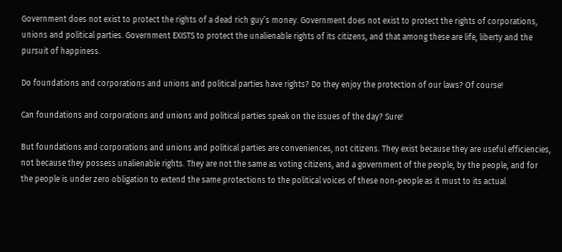Government does not exist to protect the rights of a dead rich guy’s money. Government does not exist to protect the rights of corporations, unions and political parties. Government EXISTS to protect the unalienable rights of its citizens, and that among these are life, liberty and the pursuit of happiness.

Do foundations and corporations and unions and political parties have rights? Do they enjoy the protection of our laws? Of course!

Can foundations and corporations and unions and political parties speak on the issues of the day? Sure!

But foundations and corporations and unions and political parties are conveniences, not citizens. They exist because they are useful efficiencies, not because they possess unalienable rights. They are not the same as voting citizens, and a government of the people, by the people, and for the people is under zero obligation to extend the same protections to the political voices of these non-people as it must to its actual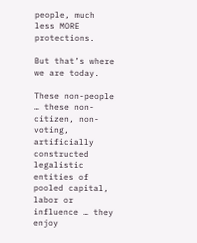people, much less MORE protections.

But that’s where we are today.

These non-people … these non-citizen, non-voting, artificially constructed legalistic entities of pooled capital, labor or influence … they enjoy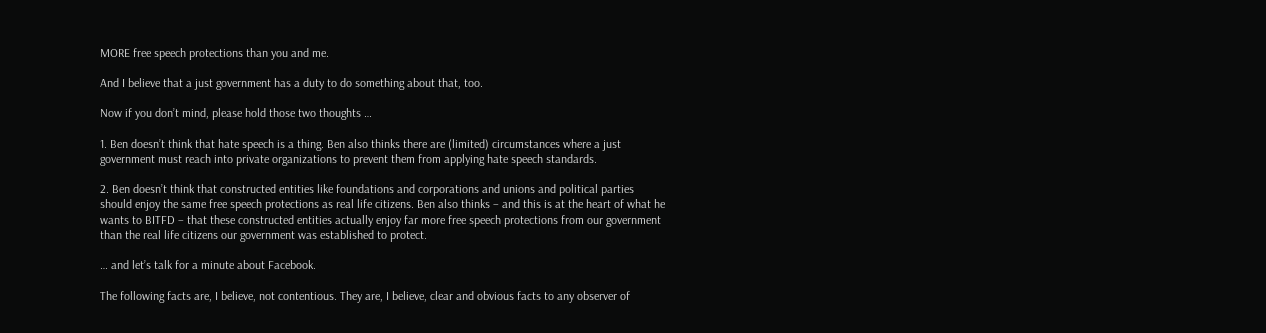MORE free speech protections than you and me.

And I believe that a just government has a duty to do something about that, too.

Now if you don’t mind, please hold those two thoughts …

1. Ben doesn’t think that hate speech is a thing. Ben also thinks there are (limited) circumstances where a just government must reach into private organizations to prevent them from applying hate speech standards.

2. Ben doesn’t think that constructed entities like foundations and corporations and unions and political parties should enjoy the same free speech protections as real life citizens. Ben also thinks – and this is at the heart of what he wants to BITFD – that these constructed entities actually enjoy far more free speech protections from our government than the real life citizens our government was established to protect.

… and let’s talk for a minute about Facebook.

The following facts are, I believe, not contentious. They are, I believe, clear and obvious facts to any observer of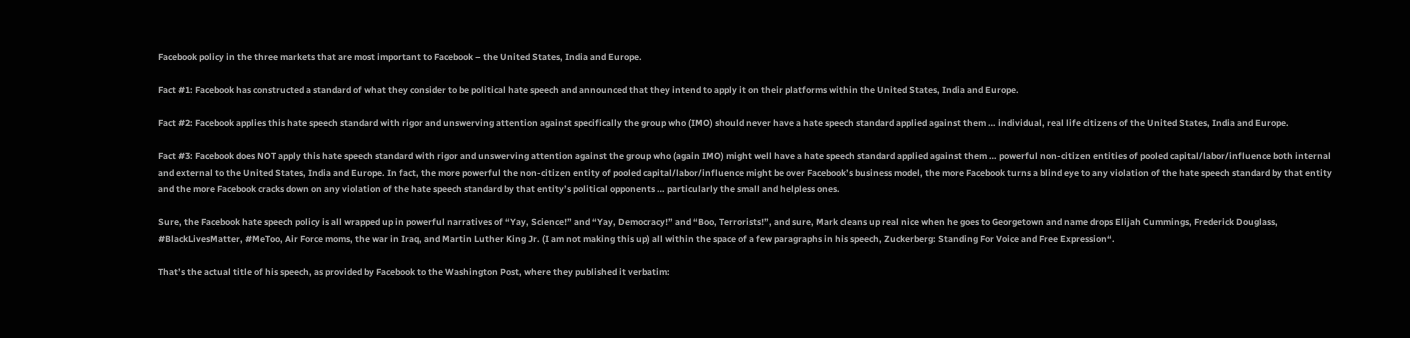Facebook policy in the three markets that are most important to Facebook – the United States, India and Europe.

Fact #1: Facebook has constructed a standard of what they consider to be political hate speech and announced that they intend to apply it on their platforms within the United States, India and Europe.

Fact #2: Facebook applies this hate speech standard with rigor and unswerving attention against specifically the group who (IMO) should never have a hate speech standard applied against them … individual, real life citizens of the United States, India and Europe.

Fact #3: Facebook does NOT apply this hate speech standard with rigor and unswerving attention against the group who (again IMO) might well have a hate speech standard applied against them … powerful non-citizen entities of pooled capital/labor/influence both internal and external to the United States, India and Europe. In fact, the more powerful the non-citizen entity of pooled capital/labor/influence might be over Facebook’s business model, the more Facebook turns a blind eye to any violation of the hate speech standard by that entity and the more Facebook cracks down on any violation of the hate speech standard by that entity’s political opponents … particularly the small and helpless ones.

Sure, the Facebook hate speech policy is all wrapped up in powerful narratives of “Yay, Science!” and “Yay, Democracy!” and “Boo, Terrorists!”, and sure, Mark cleans up real nice when he goes to Georgetown and name drops Elijah Cummings, Frederick Douglass, #BlackLivesMatter, #MeToo, Air Force moms, the war in Iraq, and Martin Luther King Jr. (I am not making this up) all within the space of a few paragraphs in his speech, Zuckerberg: Standing For Voice and Free Expression“.

That’s the actual title of his speech, as provided by Facebook to the Washington Post, where they published it verbatim: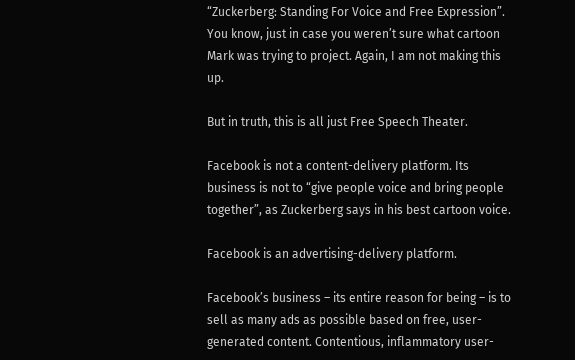“Zuckerberg: Standing For Voice and Free Expression”. You know, just in case you weren’t sure what cartoon Mark was trying to project. Again, I am not making this up.

But in truth, this is all just Free Speech Theater.

Facebook is not a content-delivery platform. Its business is not to “give people voice and bring people together”, as Zuckerberg says in his best cartoon voice.

Facebook is an advertising-delivery platform.

Facebook’s business – its entire reason for being – is to sell as many ads as possible based on free, user-generated content. Contentious, inflammatory user-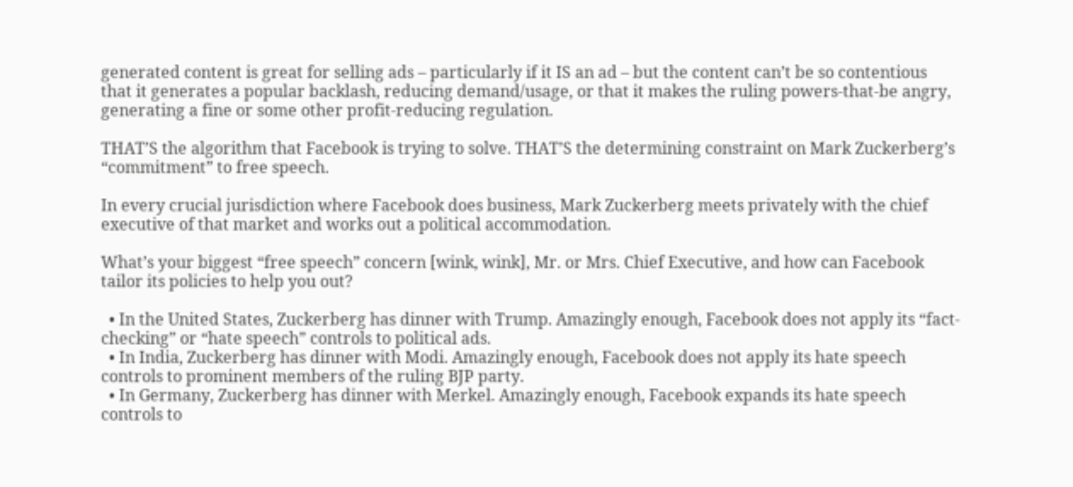generated content is great for selling ads – particularly if it IS an ad – but the content can’t be so contentious that it generates a popular backlash, reducing demand/usage, or that it makes the ruling powers-that-be angry, generating a fine or some other profit-reducing regulation.

THAT’S the algorithm that Facebook is trying to solve. THAT’S the determining constraint on Mark Zuckerberg’s “commitment” to free speech.

In every crucial jurisdiction where Facebook does business, Mark Zuckerberg meets privately with the chief executive of that market and works out a political accommodation.

What’s your biggest “free speech” concern [wink, wink], Mr. or Mrs. Chief Executive, and how can Facebook tailor its policies to help you out?

  • In the United States, Zuckerberg has dinner with Trump. Amazingly enough, Facebook does not apply its “fact-checking” or “hate speech” controls to political ads.
  • In India, Zuckerberg has dinner with Modi. Amazingly enough, Facebook does not apply its hate speech controls to prominent members of the ruling BJP party.
  • In Germany, Zuckerberg has dinner with Merkel. Amazingly enough, Facebook expands its hate speech controls to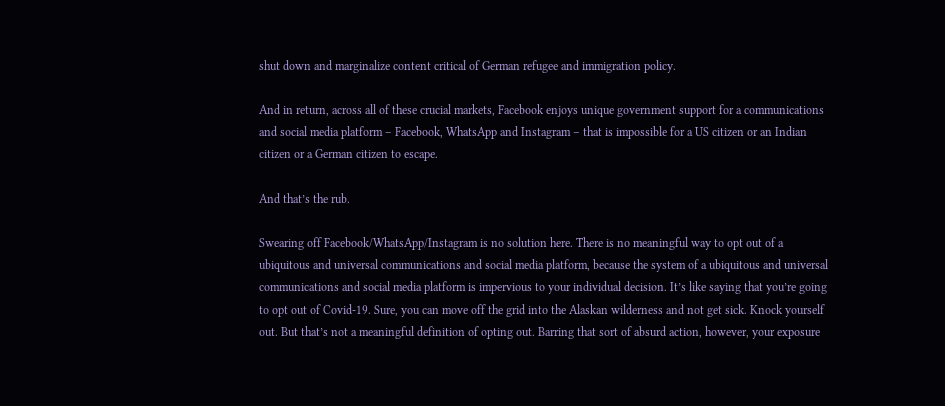shut down and marginalize content critical of German refugee and immigration policy.

And in return, across all of these crucial markets, Facebook enjoys unique government support for a communications and social media platform – Facebook, WhatsApp and Instagram – that is impossible for a US citizen or an Indian citizen or a German citizen to escape.

And that’s the rub.

Swearing off Facebook/WhatsApp/Instagram is no solution here. There is no meaningful way to opt out of a ubiquitous and universal communications and social media platform, because the system of a ubiquitous and universal communications and social media platform is impervious to your individual decision. It’s like saying that you’re going to opt out of Covid-19. Sure, you can move off the grid into the Alaskan wilderness and not get sick. Knock yourself out. But that’s not a meaningful definition of opting out. Barring that sort of absurd action, however, your exposure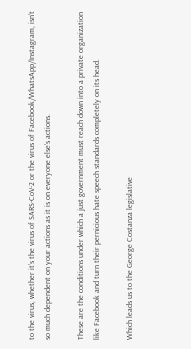to the virus, whether it’s the virus of SARS-CoV-2 or the virus of Facebook/WhatsApp/Instagram, isn’t so much dependent on your actions as it is on everyone else’s actions.

These are the conditions under which a just government must reach down into a private organization like Facebook and turn their pernicious hate speech standards completely on its head.

Which leads us to the George Costanza legislative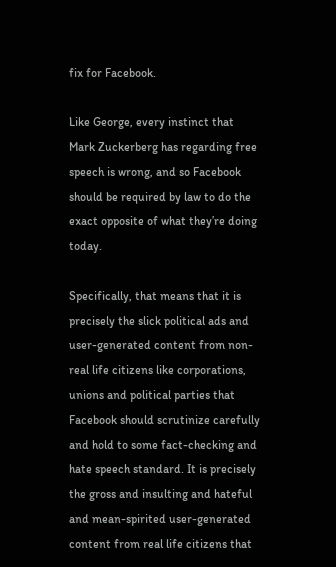fix for Facebook.

Like George, every instinct that Mark Zuckerberg has regarding free speech is wrong, and so Facebook should be required by law to do the exact opposite of what they’re doing today.

Specifically, that means that it is precisely the slick political ads and user-generated content from non-real life citizens like corporations, unions and political parties that Facebook should scrutinize carefully and hold to some fact-checking and hate speech standard. It is precisely the gross and insulting and hateful and mean-spirited user-generated content from real life citizens that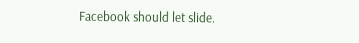Facebook should let slide.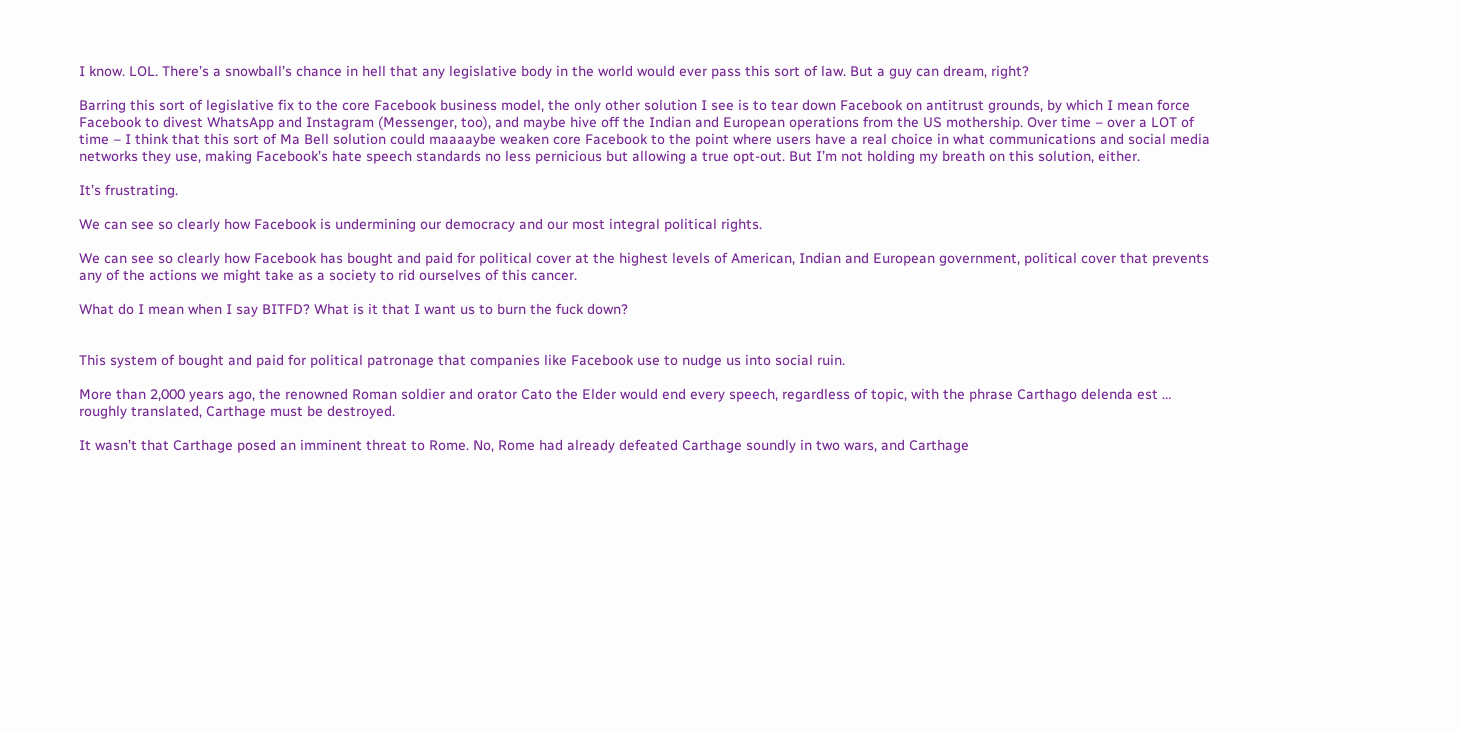I know. LOL. There’s a snowball’s chance in hell that any legislative body in the world would ever pass this sort of law. But a guy can dream, right?

Barring this sort of legislative fix to the core Facebook business model, the only other solution I see is to tear down Facebook on antitrust grounds, by which I mean force Facebook to divest WhatsApp and Instagram (Messenger, too), and maybe hive off the Indian and European operations from the US mothership. Over time – over a LOT of time – I think that this sort of Ma Bell solution could maaaaybe weaken core Facebook to the point where users have a real choice in what communications and social media networks they use, making Facebook’s hate speech standards no less pernicious but allowing a true opt-out. But I’m not holding my breath on this solution, either.

It’s frustrating.

We can see so clearly how Facebook is undermining our democracy and our most integral political rights.

We can see so clearly how Facebook has bought and paid for political cover at the highest levels of American, Indian and European government, political cover that prevents any of the actions we might take as a society to rid ourselves of this cancer.

What do I mean when I say BITFD? What is it that I want us to burn the fuck down?


This system of bought and paid for political patronage that companies like Facebook use to nudge us into social ruin.

More than 2,000 years ago, the renowned Roman soldier and orator Cato the Elder would end every speech, regardless of topic, with the phrase Carthago delenda est … roughly translated, Carthage must be destroyed.

It wasn’t that Carthage posed an imminent threat to Rome. No, Rome had already defeated Carthage soundly in two wars, and Carthage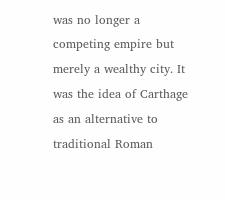was no longer a competing empire but merely a wealthy city. It was the idea of Carthage as an alternative to traditional Roman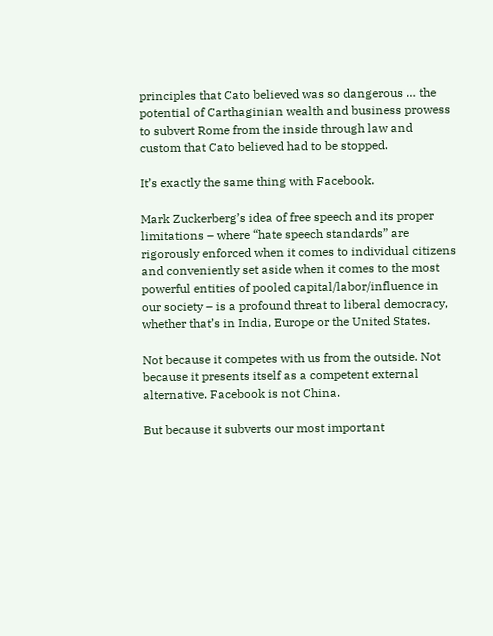principles that Cato believed was so dangerous … the potential of Carthaginian wealth and business prowess to subvert Rome from the inside through law and custom that Cato believed had to be stopped.

It’s exactly the same thing with Facebook.

Mark Zuckerberg’s idea of free speech and its proper limitations – where “hate speech standards” are rigorously enforced when it comes to individual citizens and conveniently set aside when it comes to the most powerful entities of pooled capital/labor/influence in our society – is a profound threat to liberal democracy, whether that’s in India, Europe or the United States.

Not because it competes with us from the outside. Not because it presents itself as a competent external alternative. Facebook is not China.

But because it subverts our most important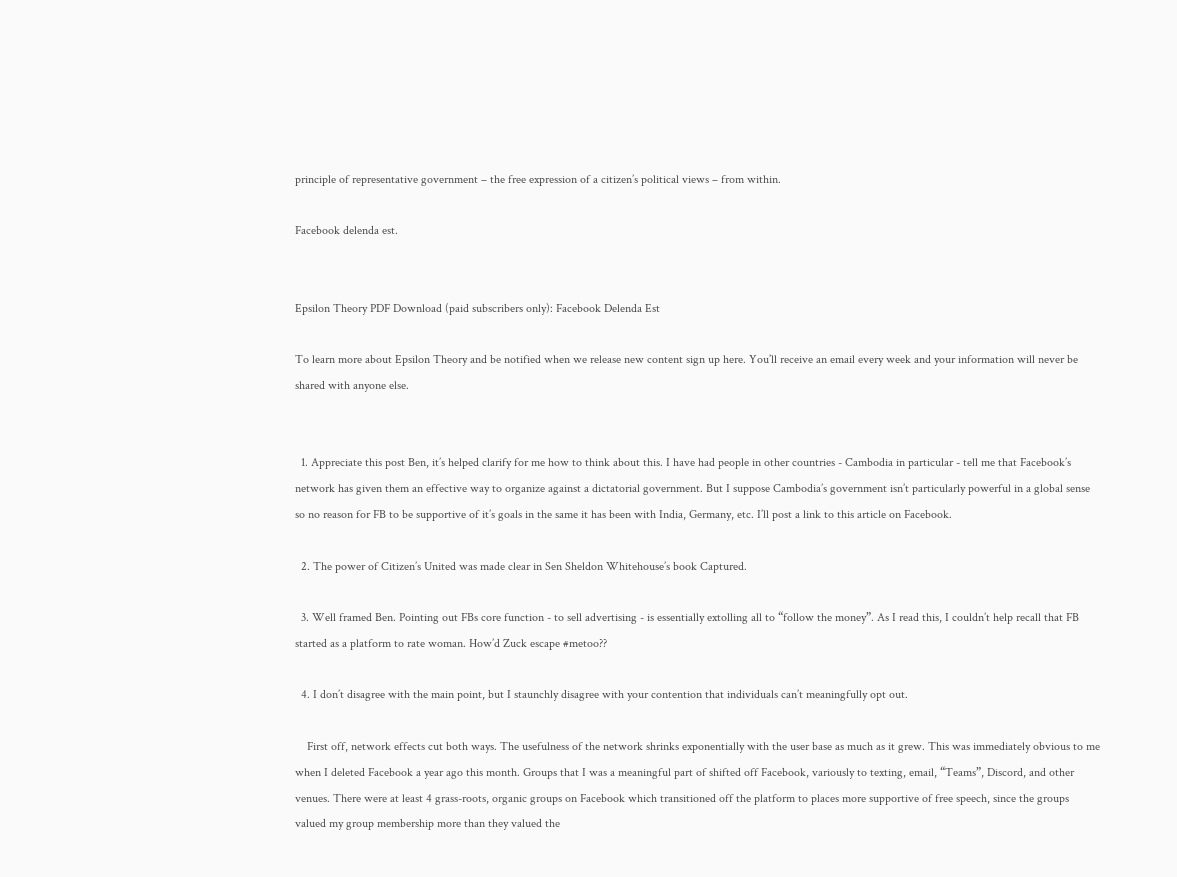principle of representative government – the free expression of a citizen’s political views – from within.

Facebook delenda est.


Epsilon Theory PDF Download (paid subscribers only): Facebook Delenda Est

To learn more about Epsilon Theory and be notified when we release new content sign up here. You’ll receive an email every week and your information will never be shared with anyone else.


  1. Appreciate this post Ben, it’s helped clarify for me how to think about this. I have had people in other countries - Cambodia in particular - tell me that Facebook’s network has given them an effective way to organize against a dictatorial government. But I suppose Cambodia’s government isn’t particularly powerful in a global sense so no reason for FB to be supportive of it’s goals in the same it has been with India, Germany, etc. I’ll post a link to this article on Facebook.

  2. The power of Citizen’s United was made clear in Sen Sheldon Whitehouse’s book Captured.

  3. Well framed Ben. Pointing out FBs core function - to sell advertising - is essentially extolling all to “follow the money”. As I read this, I couldn’t help recall that FB started as a platform to rate woman. How’d Zuck escape #metoo??

  4. I don’t disagree with the main point, but I staunchly disagree with your contention that individuals can’t meaningfully opt out.

    First off, network effects cut both ways. The usefulness of the network shrinks exponentially with the user base as much as it grew. This was immediately obvious to me when I deleted Facebook a year ago this month. Groups that I was a meaningful part of shifted off Facebook, variously to texting, email, “Teams”, Discord, and other venues. There were at least 4 grass-roots, organic groups on Facebook which transitioned off the platform to places more supportive of free speech, since the groups valued my group membership more than they valued the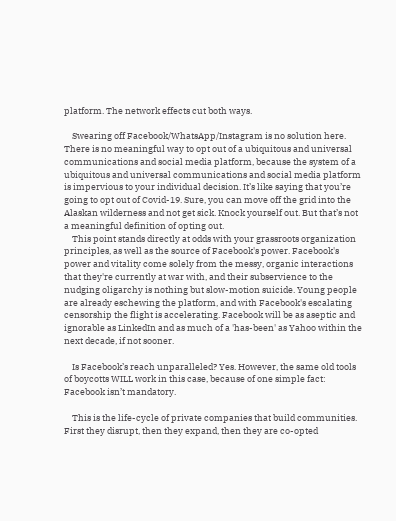platform. The network effects cut both ways.

    Swearing off Facebook/WhatsApp/Instagram is no solution here. There is no meaningful way to opt out of a ubiquitous and universal communications and social media platform, because the system of a ubiquitous and universal communications and social media platform is impervious to your individual decision. It’s like saying that you’re going to opt out of Covid-19. Sure, you can move off the grid into the Alaskan wilderness and not get sick. Knock yourself out. But that’s not a meaningful definition of opting out.
    This point stands directly at odds with your grassroots organization principles, as well as the source of Facebook's power. Facebook's power and vitality come solely from the messy, organic interactions that they're currently at war with, and their subservience to the nudging oligarchy is nothing but slow-motion suicide. Young people are already eschewing the platform, and with Facebook's escalating censorship the flight is accelerating. Facebook will be as aseptic and ignorable as LinkedIn and as much of a 'has-been' as Yahoo within the next decade, if not sooner.

    Is Facebook’s reach unparalleled? Yes. However, the same old tools of boycotts WILL work in this case, because of one simple fact: Facebook isn’t mandatory.

    This is the life-cycle of private companies that build communities. First they disrupt, then they expand, then they are co-opted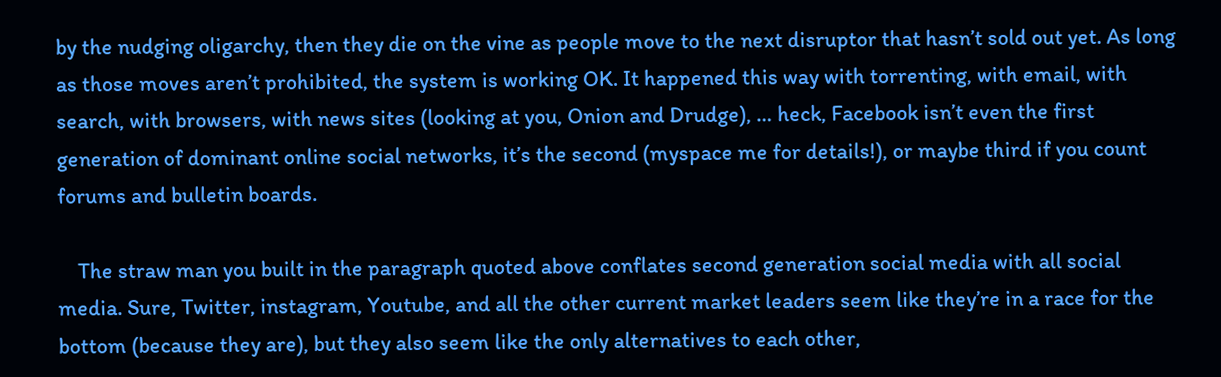by the nudging oligarchy, then they die on the vine as people move to the next disruptor that hasn’t sold out yet. As long as those moves aren’t prohibited, the system is working OK. It happened this way with torrenting, with email, with search, with browsers, with news sites (looking at you, Onion and Drudge), … heck, Facebook isn’t even the first generation of dominant online social networks, it’s the second (myspace me for details!), or maybe third if you count forums and bulletin boards.

    The straw man you built in the paragraph quoted above conflates second generation social media with all social media. Sure, Twitter, instagram, Youtube, and all the other current market leaders seem like they’re in a race for the bottom (because they are), but they also seem like the only alternatives to each other,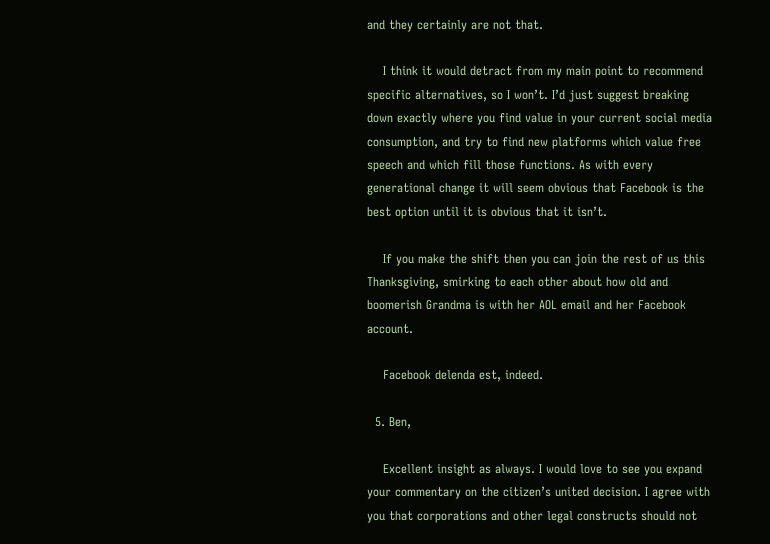and they certainly are not that.

    I think it would detract from my main point to recommend specific alternatives, so I won’t. I’d just suggest breaking down exactly where you find value in your current social media consumption, and try to find new platforms which value free speech and which fill those functions. As with every generational change it will seem obvious that Facebook is the best option until it is obvious that it isn’t.

    If you make the shift then you can join the rest of us this Thanksgiving, smirking to each other about how old and boomerish Grandma is with her AOL email and her Facebook account.

    Facebook delenda est, indeed.

  5. Ben,

    Excellent insight as always. I would love to see you expand your commentary on the citizen’s united decision. I agree with you that corporations and other legal constructs should not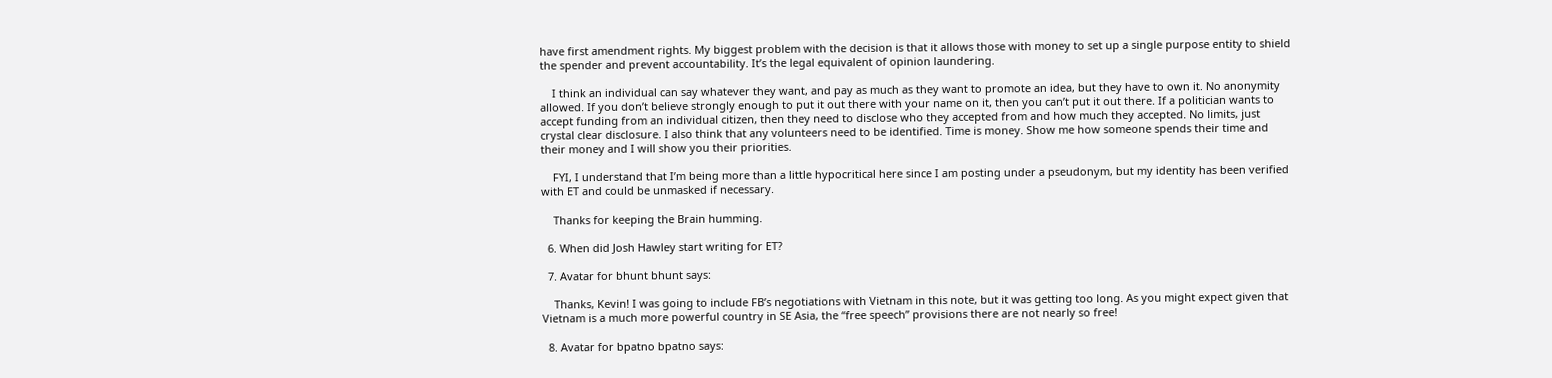have first amendment rights. My biggest problem with the decision is that it allows those with money to set up a single purpose entity to shield the spender and prevent accountability. It’s the legal equivalent of opinion laundering.

    I think an individual can say whatever they want, and pay as much as they want to promote an idea, but they have to own it. No anonymity allowed. If you don’t believe strongly enough to put it out there with your name on it, then you can’t put it out there. If a politician wants to accept funding from an individual citizen, then they need to disclose who they accepted from and how much they accepted. No limits, just crystal clear disclosure. I also think that any volunteers need to be identified. Time is money. Show me how someone spends their time and their money and I will show you their priorities.

    FYI, I understand that I’m being more than a little hypocritical here since I am posting under a pseudonym, but my identity has been verified with ET and could be unmasked if necessary.

    Thanks for keeping the Brain humming.

  6. When did Josh Hawley start writing for ET?

  7. Avatar for bhunt bhunt says:

    Thanks, Kevin! I was going to include FB’s negotiations with Vietnam in this note, but it was getting too long. As you might expect given that Vietnam is a much more powerful country in SE Asia, the “free speech” provisions there are not nearly so free!

  8. Avatar for bpatno bpatno says: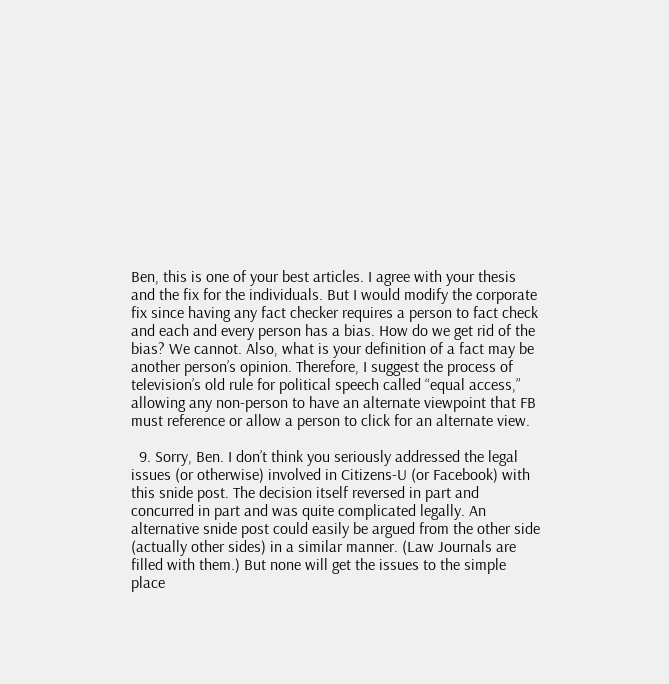Ben, this is one of your best articles. I agree with your thesis and the fix for the individuals. But I would modify the corporate fix since having any fact checker requires a person to fact check and each and every person has a bias. How do we get rid of the bias? We cannot. Also, what is your definition of a fact may be another person’s opinion. Therefore, I suggest the process of television’s old rule for political speech called “equal access,” allowing any non-person to have an alternate viewpoint that FB must reference or allow a person to click for an alternate view.

  9. Sorry, Ben. I don’t think you seriously addressed the legal issues (or otherwise) involved in Citizens-U (or Facebook) with this snide post. The decision itself reversed in part and concurred in part and was quite complicated legally. An alternative snide post could easily be argued from the other side (actually other sides) in a similar manner. (Law Journals are filled with them.) But none will get the issues to the simple place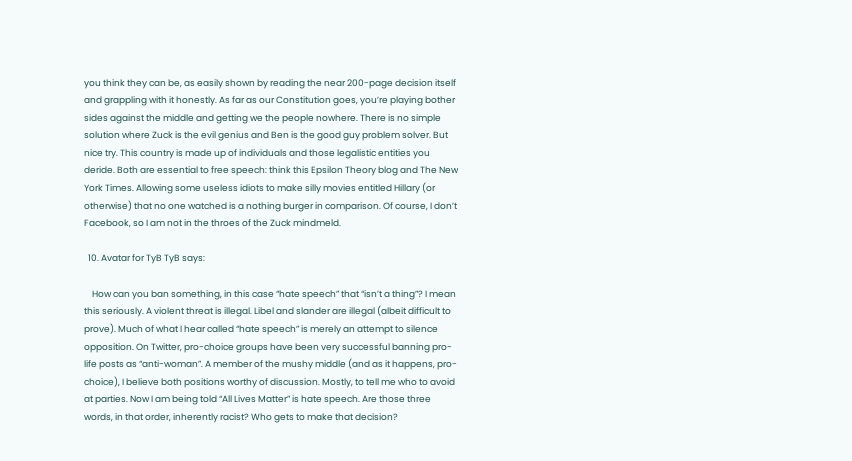you think they can be, as easily shown by reading the near 200-page decision itself and grappling with it honestly. As far as our Constitution goes, you’re playing bother sides against the middle and getting we the people nowhere. There is no simple solution where Zuck is the evil genius and Ben is the good guy problem solver. But nice try. This country is made up of individuals and those legalistic entities you deride. Both are essential to free speech: think this Epsilon Theory blog and The New York Times. Allowing some useless idiots to make silly movies entitled Hillary (or otherwise) that no one watched is a nothing burger in comparison. Of course, I don’t Facebook, so I am not in the throes of the Zuck mindmeld.

  10. Avatar for TyB TyB says:

    How can you ban something, in this case “hate speech” that “isn’t a thing”? I mean this seriously. A violent threat is illegal. Libel and slander are illegal (albeit difficult to prove). Much of what I hear called “hate speech” is merely an attempt to silence opposition. On Twitter, pro-choice groups have been very successful banning pro-life posts as “anti-woman”. A member of the mushy middle (and as it happens, pro-choice), I believe both positions worthy of discussion. Mostly, to tell me who to avoid at parties. Now I am being told “All Lives Matter” is hate speech. Are those three words, in that order, inherently racist? Who gets to make that decision?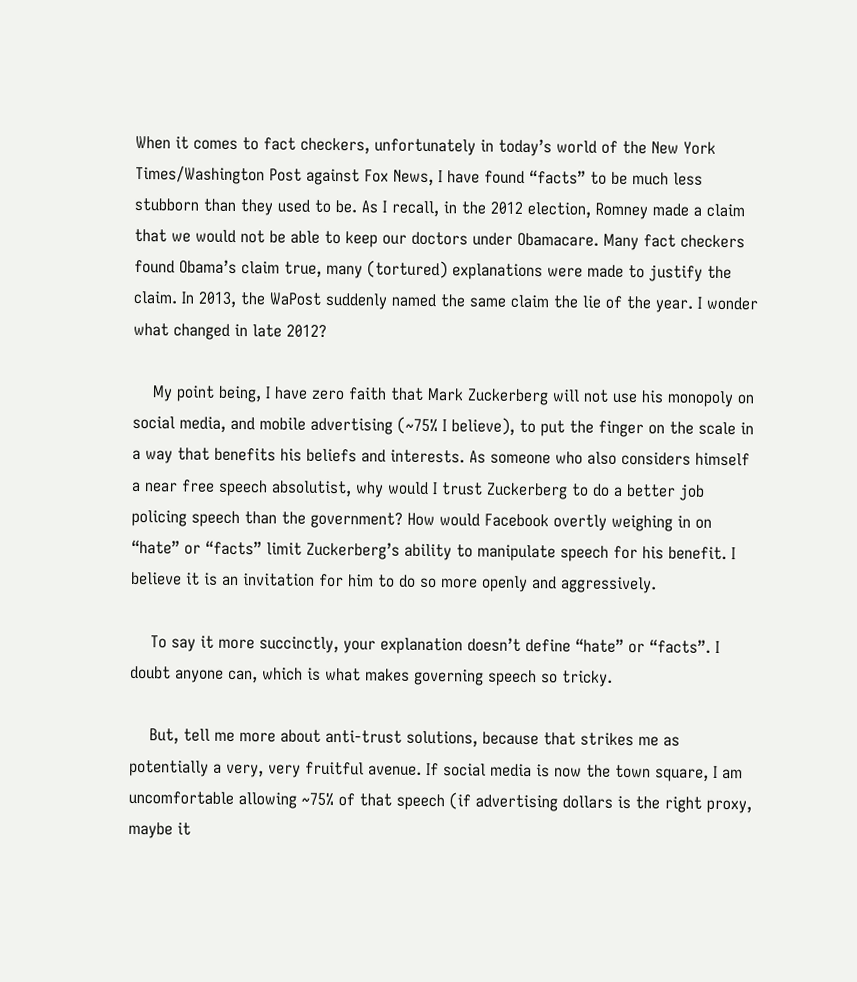When it comes to fact checkers, unfortunately in today’s world of the New York Times/Washington Post against Fox News, I have found “facts” to be much less stubborn than they used to be. As I recall, in the 2012 election, Romney made a claim that we would not be able to keep our doctors under Obamacare. Many fact checkers found Obama’s claim true, many (tortured) explanations were made to justify the claim. In 2013, the WaPost suddenly named the same claim the lie of the year. I wonder what changed in late 2012?

    My point being, I have zero faith that Mark Zuckerberg will not use his monopoly on social media, and mobile advertising (~75% I believe), to put the finger on the scale in a way that benefits his beliefs and interests. As someone who also considers himself a near free speech absolutist, why would I trust Zuckerberg to do a better job policing speech than the government? How would Facebook overtly weighing in on “hate” or “facts” limit Zuckerberg’s ability to manipulate speech for his benefit. I believe it is an invitation for him to do so more openly and aggressively.

    To say it more succinctly, your explanation doesn’t define “hate” or “facts”. I doubt anyone can, which is what makes governing speech so tricky.

    But, tell me more about anti-trust solutions, because that strikes me as potentially a very, very fruitful avenue. If social media is now the town square, I am uncomfortable allowing ~75% of that speech (if advertising dollars is the right proxy, maybe it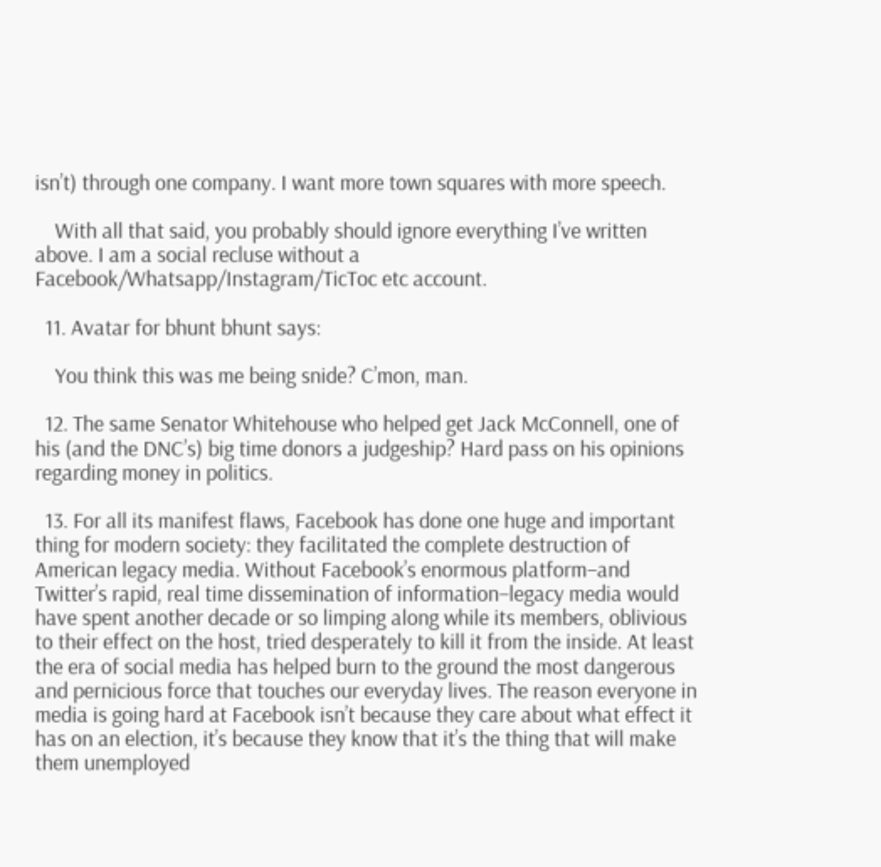isn’t) through one company. I want more town squares with more speech.

    With all that said, you probably should ignore everything I’ve written above. I am a social recluse without a Facebook/Whatsapp/Instagram/TicToc etc account.

  11. Avatar for bhunt bhunt says:

    You think this was me being snide? C’mon, man.

  12. The same Senator Whitehouse who helped get Jack McConnell, one of his (and the DNC’s) big time donors a judgeship? Hard pass on his opinions regarding money in politics.

  13. For all its manifest flaws, Facebook has done one huge and important thing for modern society: they facilitated the complete destruction of American legacy media. Without Facebook’s enormous platform–and Twitter’s rapid, real time dissemination of information–legacy media would have spent another decade or so limping along while its members, oblivious to their effect on the host, tried desperately to kill it from the inside. At least the era of social media has helped burn to the ground the most dangerous and pernicious force that touches our everyday lives. The reason everyone in media is going hard at Facebook isn’t because they care about what effect it has on an election, it’s because they know that it’s the thing that will make them unemployed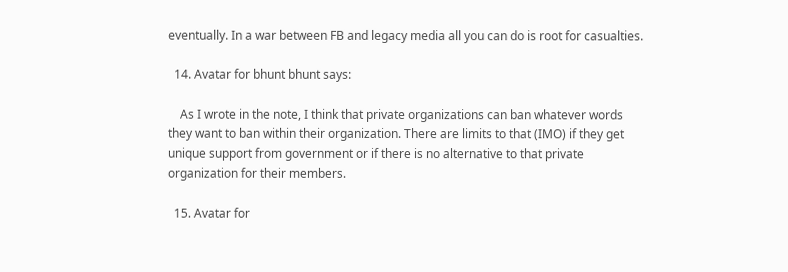eventually. In a war between FB and legacy media all you can do is root for casualties.

  14. Avatar for bhunt bhunt says:

    As I wrote in the note, I think that private organizations can ban whatever words they want to ban within their organization. There are limits to that (IMO) if they get unique support from government or if there is no alternative to that private organization for their members.

  15. Avatar for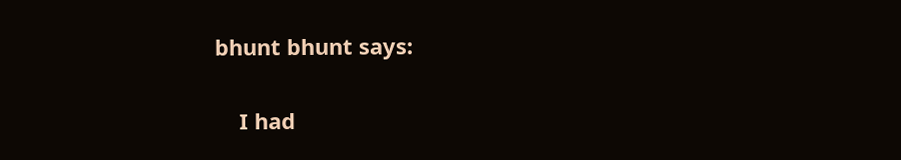bhunt bhunt says:

    I had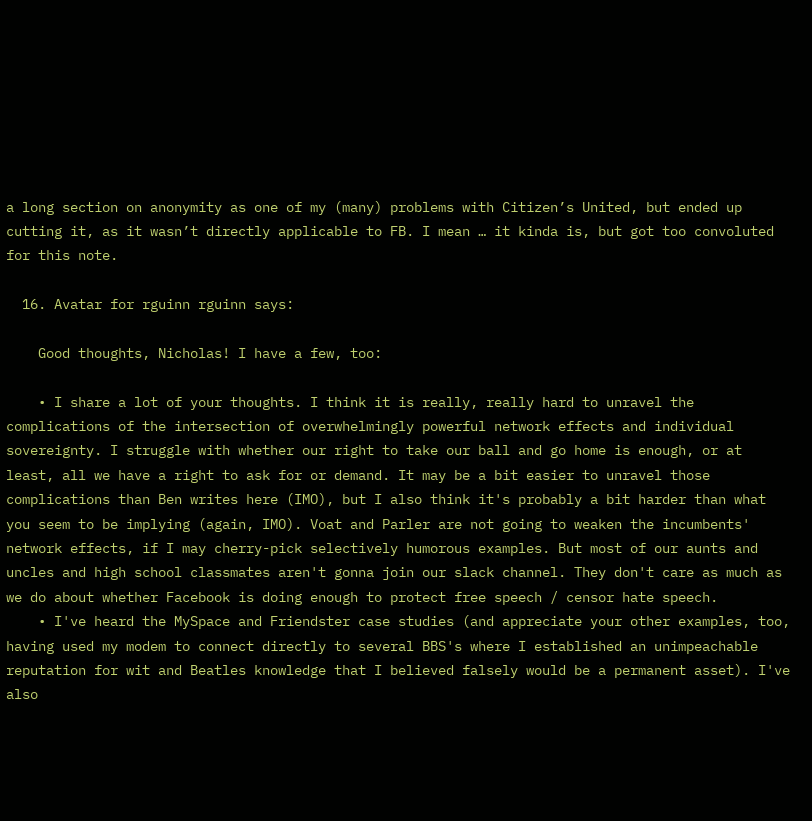a long section on anonymity as one of my (many) problems with Citizen’s United, but ended up cutting it, as it wasn’t directly applicable to FB. I mean … it kinda is, but got too convoluted for this note.

  16. Avatar for rguinn rguinn says:

    Good thoughts, Nicholas! I have a few, too:

    • I share a lot of your thoughts. I think it is really, really hard to unravel the complications of the intersection of overwhelmingly powerful network effects and individual sovereignty. I struggle with whether our right to take our ball and go home is enough, or at least, all we have a right to ask for or demand. It may be a bit easier to unravel those complications than Ben writes here (IMO), but I also think it's probably a bit harder than what you seem to be implying (again, IMO). Voat and Parler are not going to weaken the incumbents' network effects, if I may cherry-pick selectively humorous examples. But most of our aunts and uncles and high school classmates aren't gonna join our slack channel. They don't care as much as we do about whether Facebook is doing enough to protect free speech / censor hate speech.
    • I've heard the MySpace and Friendster case studies (and appreciate your other examples, too, having used my modem to connect directly to several BBS's where I established an unimpeachable reputation for wit and Beatles knowledge that I believed falsely would be a permanent asset). I've also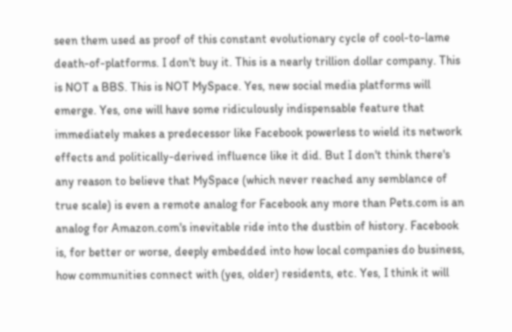seen them used as proof of this constant evolutionary cycle of cool-to-lame death-of-platforms. I don't buy it. This is a nearly trillion dollar company. This is NOT a BBS. This is NOT MySpace. Yes, new social media platforms will emerge. Yes, one will have some ridiculously indispensable feature that immediately makes a predecessor like Facebook powerless to wield its network effects and politically-derived influence like it did. But I don't think there's any reason to believe that MySpace (which never reached any semblance of true scale) is even a remote analog for Facebook any more than Pets.com is an analog for Amazon.com's inevitable ride into the dustbin of history. Facebook is, for better or worse, deeply embedded into how local companies do business, how communities connect with (yes, older) residents, etc. Yes, I think it will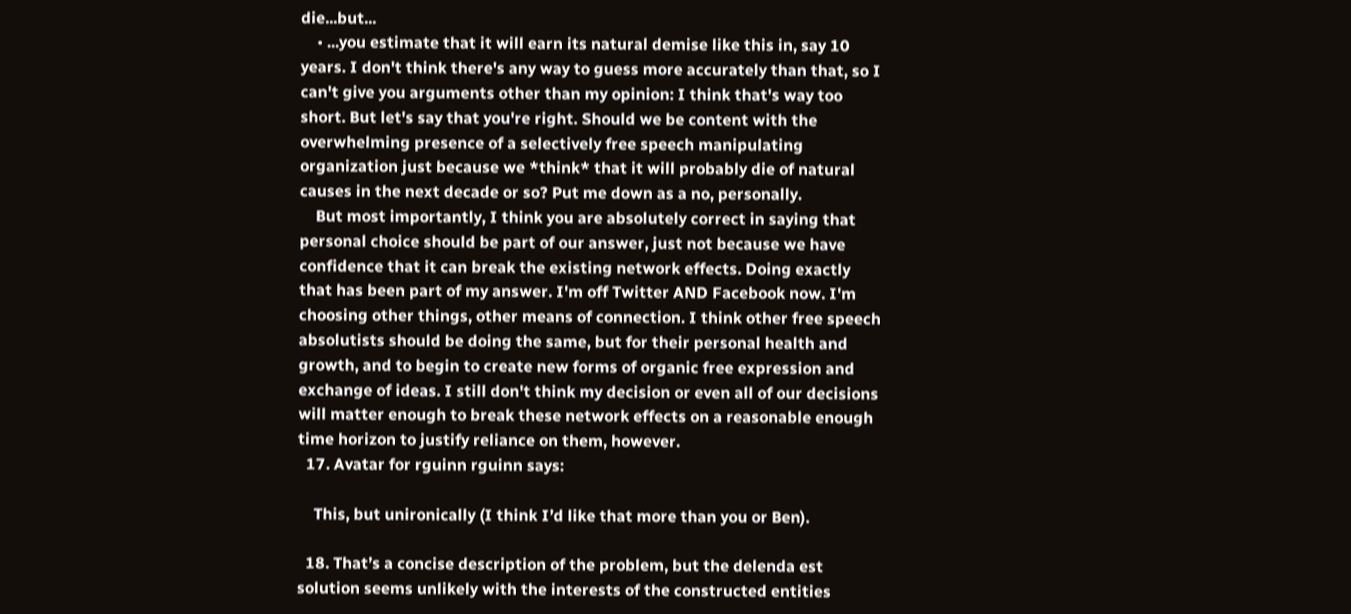die...but...
    • ...you estimate that it will earn its natural demise like this in, say 10 years. I don't think there's any way to guess more accurately than that, so I can't give you arguments other than my opinion: I think that's way too short. But let's say that you're right. Should we be content with the overwhelming presence of a selectively free speech manipulating organization just because we *think* that it will probably die of natural causes in the next decade or so? Put me down as a no, personally.
    But most importantly, I think you are absolutely correct in saying that personal choice should be part of our answer, just not because we have confidence that it can break the existing network effects. Doing exactly that has been part of my answer. I'm off Twitter AND Facebook now. I'm choosing other things, other means of connection. I think other free speech absolutists should be doing the same, but for their personal health and growth, and to begin to create new forms of organic free expression and exchange of ideas. I still don't think my decision or even all of our decisions will matter enough to break these network effects on a reasonable enough time horizon to justify reliance on them, however.
  17. Avatar for rguinn rguinn says:

    This, but unironically (I think I’d like that more than you or Ben).

  18. That’s a concise description of the problem, but the delenda est solution seems unlikely with the interests of the constructed entities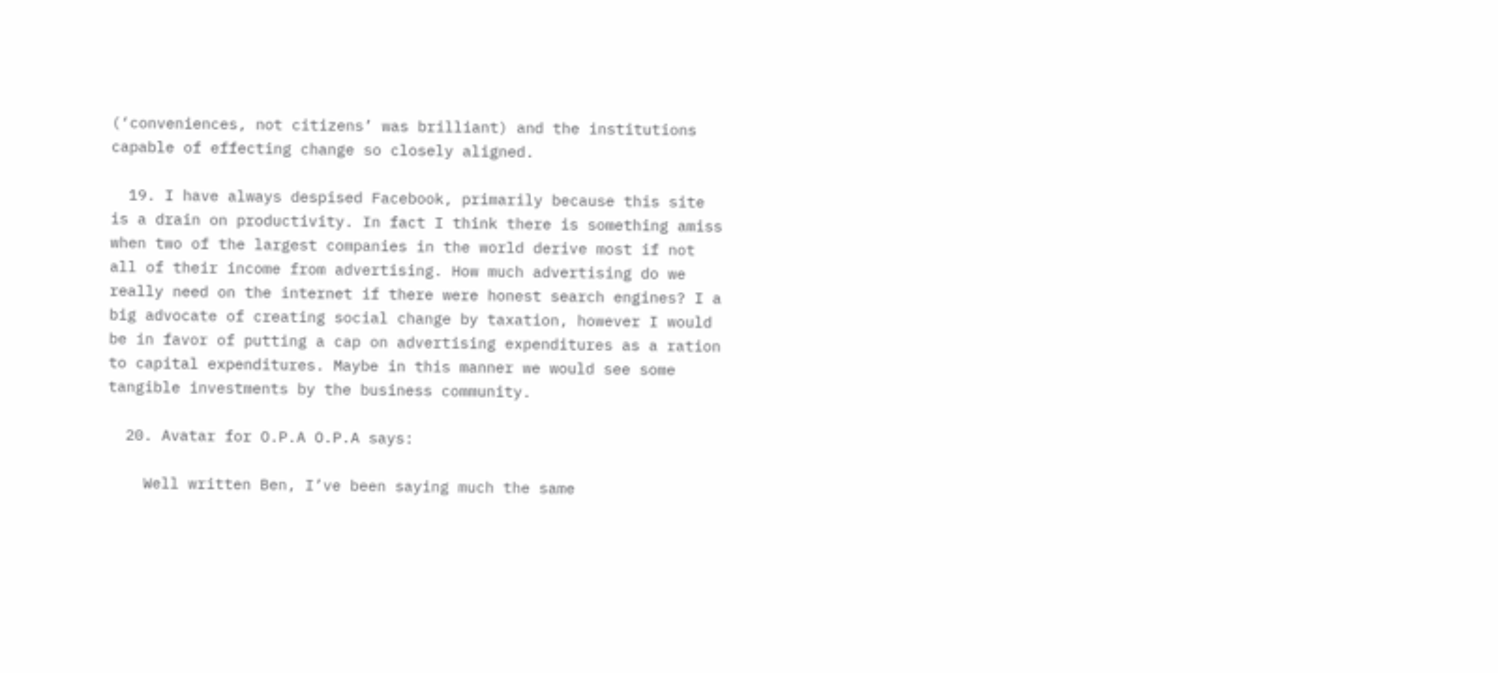(‘conveniences, not citizens’ was brilliant) and the institutions capable of effecting change so closely aligned.

  19. I have always despised Facebook, primarily because this site is a drain on productivity. In fact I think there is something amiss when two of the largest companies in the world derive most if not all of their income from advertising. How much advertising do we really need on the internet if there were honest search engines? I a big advocate of creating social change by taxation, however I would be in favor of putting a cap on advertising expenditures as a ration to capital expenditures. Maybe in this manner we would see some tangible investments by the business community.

  20. Avatar for O.P.A O.P.A says:

    Well written Ben, I’ve been saying much the same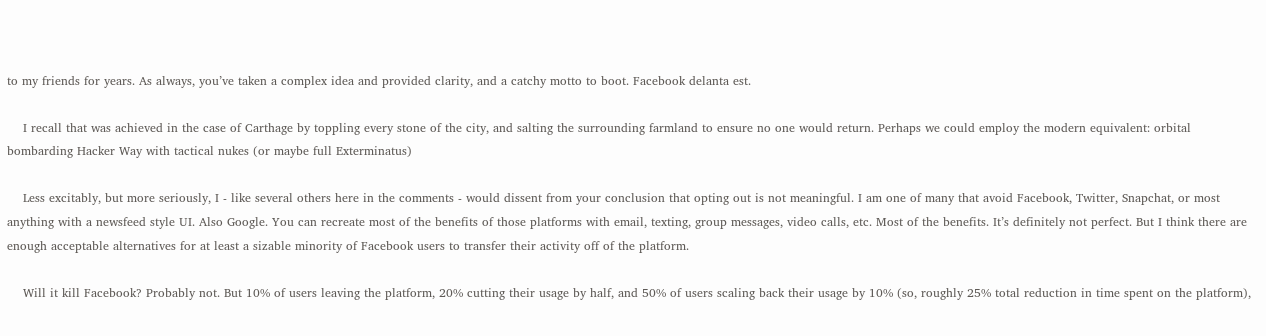to my friends for years. As always, you’ve taken a complex idea and provided clarity, and a catchy motto to boot. Facebook delanta est.

    I recall that was achieved in the case of Carthage by toppling every stone of the city, and salting the surrounding farmland to ensure no one would return. Perhaps we could employ the modern equivalent: orbital bombarding Hacker Way with tactical nukes (or maybe full Exterminatus)

    Less excitably, but more seriously, I - like several others here in the comments - would dissent from your conclusion that opting out is not meaningful. I am one of many that avoid Facebook, Twitter, Snapchat, or most anything with a newsfeed style UI. Also Google. You can recreate most of the benefits of those platforms with email, texting, group messages, video calls, etc. Most of the benefits. It’s definitely not perfect. But I think there are enough acceptable alternatives for at least a sizable minority of Facebook users to transfer their activity off of the platform.

    Will it kill Facebook? Probably not. But 10% of users leaving the platform, 20% cutting their usage by half, and 50% of users scaling back their usage by 10% (so, roughly 25% total reduction in time spent on the platform),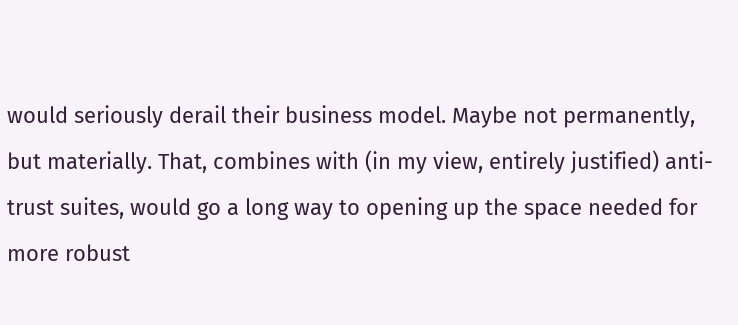would seriously derail their business model. Maybe not permanently, but materially. That, combines with (in my view, entirely justified) anti-trust suites, would go a long way to opening up the space needed for more robust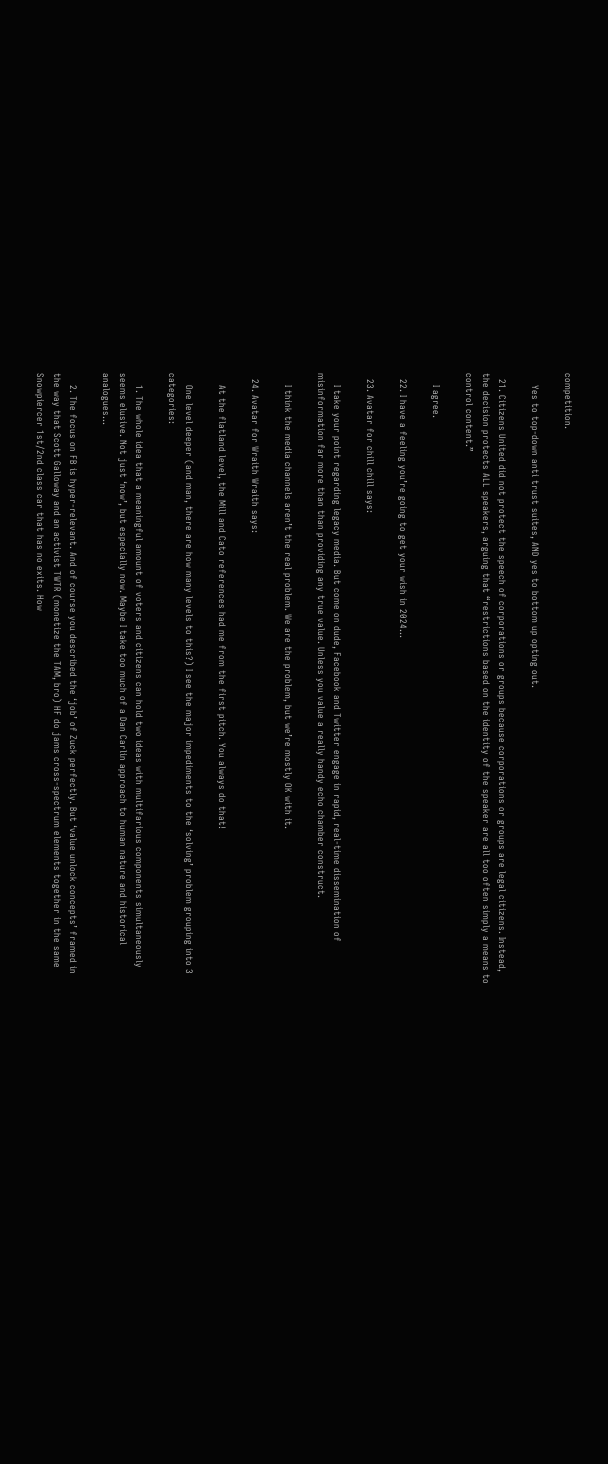competition.

    Yes to top-down anti trust suites, AND yes to bottom up opting out.

  21. Citizens United did not protect the speech of corporations or groups because corporations or groups are legal citizens. Instead, the decision protects ALL speakers, arguing that “restrictions based on the identity of the speaker are all too often simply a means to control content.”

    I agree.

  22. I have a feeling you’re going to get your wish in 2024…

  23. Avatar for chill chill says:

    I take your point regarding legacy media. But come on dude, Facebook and Twitter engage in rapid, real-time dissemination of misinformation far more than than providing any true value. Unless you value a really handy echo chamber construct.

    I think the media channels aren’t the real problem. We are the problem, but we’re mostly OK with it.

  24. Avatar for Wraith Wraith says:

    At the flatland level, the Mill and Cato references had me from the first pitch. You always do that!

    One level deeper (and man, there are how many levels to this?) I see the major impediments to the ‘solving’ problem grouping into 3 categories:

    1. The whole idea that a meaningful amount of voters and citizens can hold two ideas with multifarious components simultaneously seems elusive. Not just ‘now’, but especially now. Maybe I take too much of a Dan Carlin approach to human nature and historical analogues…

    2. The focus on FB is hyper-relevant. And of course you described the ‘job’ of Zuck perfectly. But ‘value unlock concepts’ framed in the way that Scott Galloway and an activist TWTR (monetize the TAM, bro) HF do jams cross-spectrum elements together in the same Snowpiercer 1st/2nd class car that has no exits. How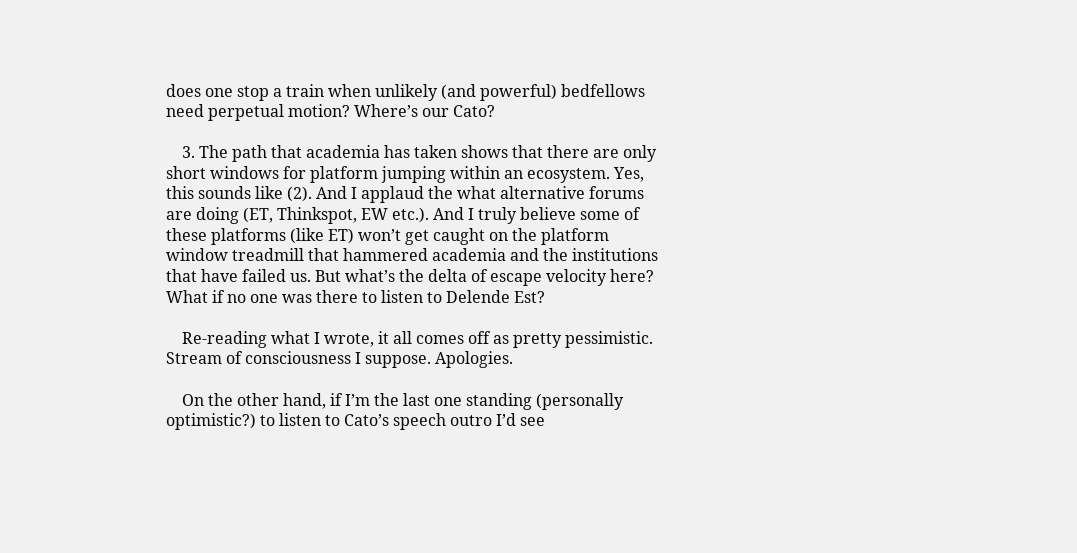does one stop a train when unlikely (and powerful) bedfellows need perpetual motion? Where’s our Cato?

    3. The path that academia has taken shows that there are only short windows for platform jumping within an ecosystem. Yes, this sounds like (2). And I applaud the what alternative forums are doing (ET, Thinkspot, EW etc.). And I truly believe some of these platforms (like ET) won’t get caught on the platform window treadmill that hammered academia and the institutions that have failed us. But what’s the delta of escape velocity here? What if no one was there to listen to Delende Est?

    Re-reading what I wrote, it all comes off as pretty pessimistic. Stream of consciousness I suppose. Apologies.

    On the other hand, if I’m the last one standing (personally optimistic?) to listen to Cato’s speech outro I’d see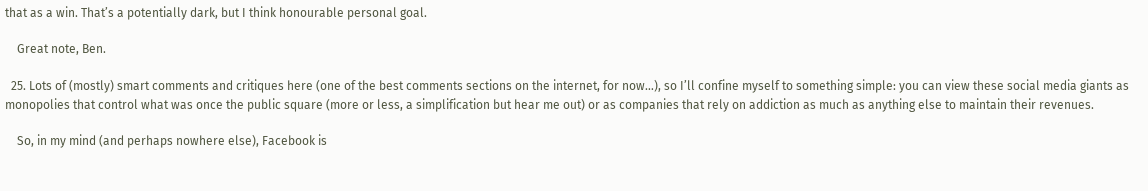that as a win. That’s a potentially dark, but I think honourable personal goal.

    Great note, Ben.

  25. Lots of (mostly) smart comments and critiques here (one of the best comments sections on the internet, for now…), so I’ll confine myself to something simple: you can view these social media giants as monopolies that control what was once the public square (more or less, a simplification but hear me out) or as companies that rely on addiction as much as anything else to maintain their revenues.

    So, in my mind (and perhaps nowhere else), Facebook is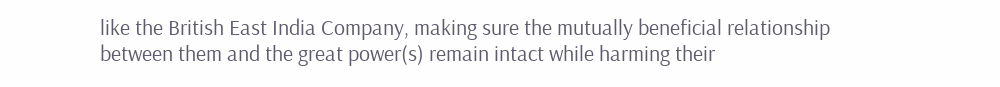like the British East India Company, making sure the mutually beneficial relationship between them and the great power(s) remain intact while harming their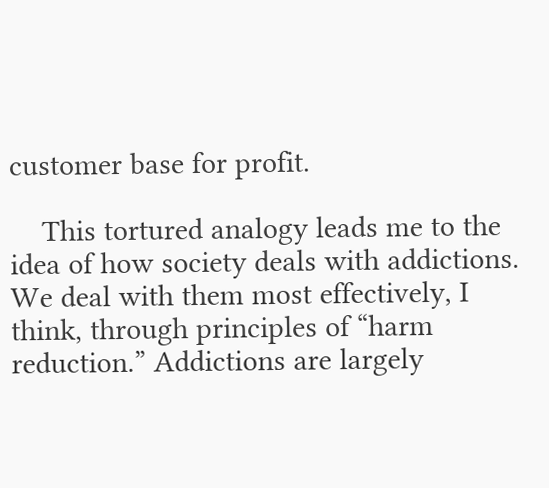customer base for profit.

    This tortured analogy leads me to the idea of how society deals with addictions. We deal with them most effectively, I think, through principles of “harm reduction.” Addictions are largely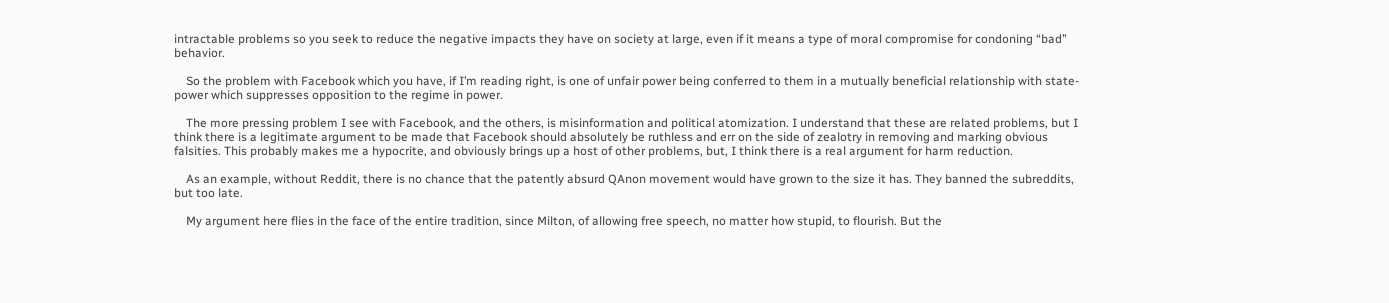intractable problems so you seek to reduce the negative impacts they have on society at large, even if it means a type of moral compromise for condoning “bad” behavior.

    So the problem with Facebook which you have, if I’m reading right, is one of unfair power being conferred to them in a mutually beneficial relationship with state-power which suppresses opposition to the regime in power.

    The more pressing problem I see with Facebook, and the others, is misinformation and political atomization. I understand that these are related problems, but I think there is a legitimate argument to be made that Facebook should absolutely be ruthless and err on the side of zealotry in removing and marking obvious falsities. This probably makes me a hypocrite, and obviously brings up a host of other problems, but, I think there is a real argument for harm reduction.

    As an example, without Reddit, there is no chance that the patently absurd QAnon movement would have grown to the size it has. They banned the subreddits, but too late.

    My argument here flies in the face of the entire tradition, since Milton, of allowing free speech, no matter how stupid, to flourish. But the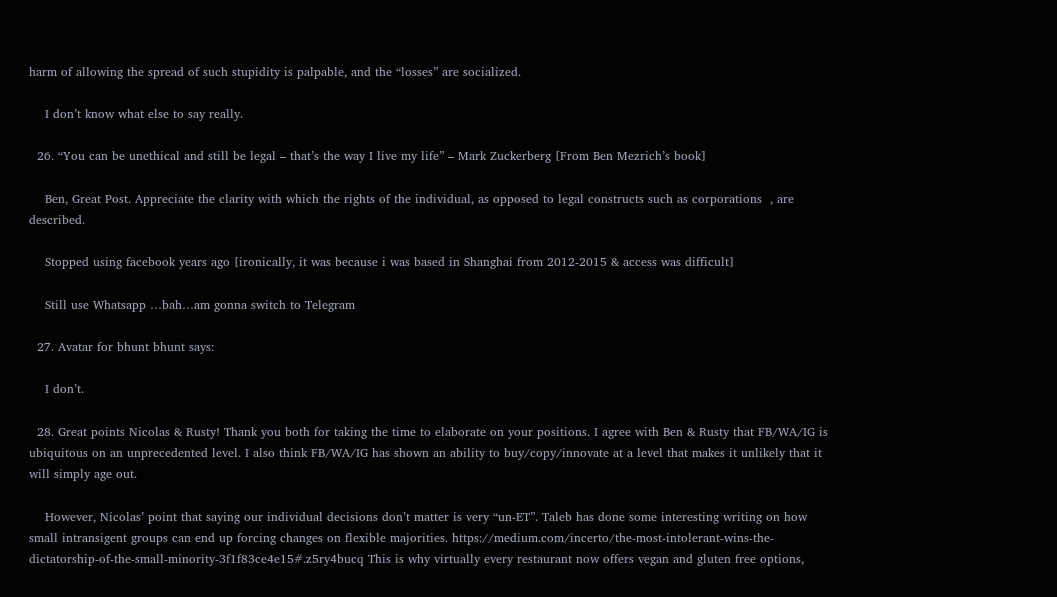harm of allowing the spread of such stupidity is palpable, and the “losses” are socialized.

    I don’t know what else to say really.

  26. “You can be unethical and still be legal – that’s the way I live my life” – Mark Zuckerberg [From Ben Mezrich’s book]

    Ben, Great Post. Appreciate the clarity with which the rights of the individual, as opposed to legal constructs such as corporations  , are described.

    Stopped using facebook years ago [ironically, it was because i was based in Shanghai from 2012-2015 & access was difficult]

    Still use Whatsapp …bah…am gonna switch to Telegram

  27. Avatar for bhunt bhunt says:

    I don’t.

  28. Great points Nicolas & Rusty! Thank you both for taking the time to elaborate on your positions. I agree with Ben & Rusty that FB/WA/IG is ubiquitous on an unprecedented level. I also think FB/WA/IG has shown an ability to buy/copy/innovate at a level that makes it unlikely that it will simply age out.

    However, Nicolas’ point that saying our individual decisions don’t matter is very “un-ET”. Taleb has done some interesting writing on how small intransigent groups can end up forcing changes on flexible majorities. https://medium.com/incerto/the-most-intolerant-wins-the-dictatorship-of-the-small-minority-3f1f83ce4e15#.z5ry4bucq This is why virtually every restaurant now offers vegan and gluten free options,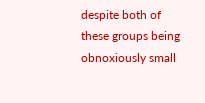despite both of these groups being obnoxiously small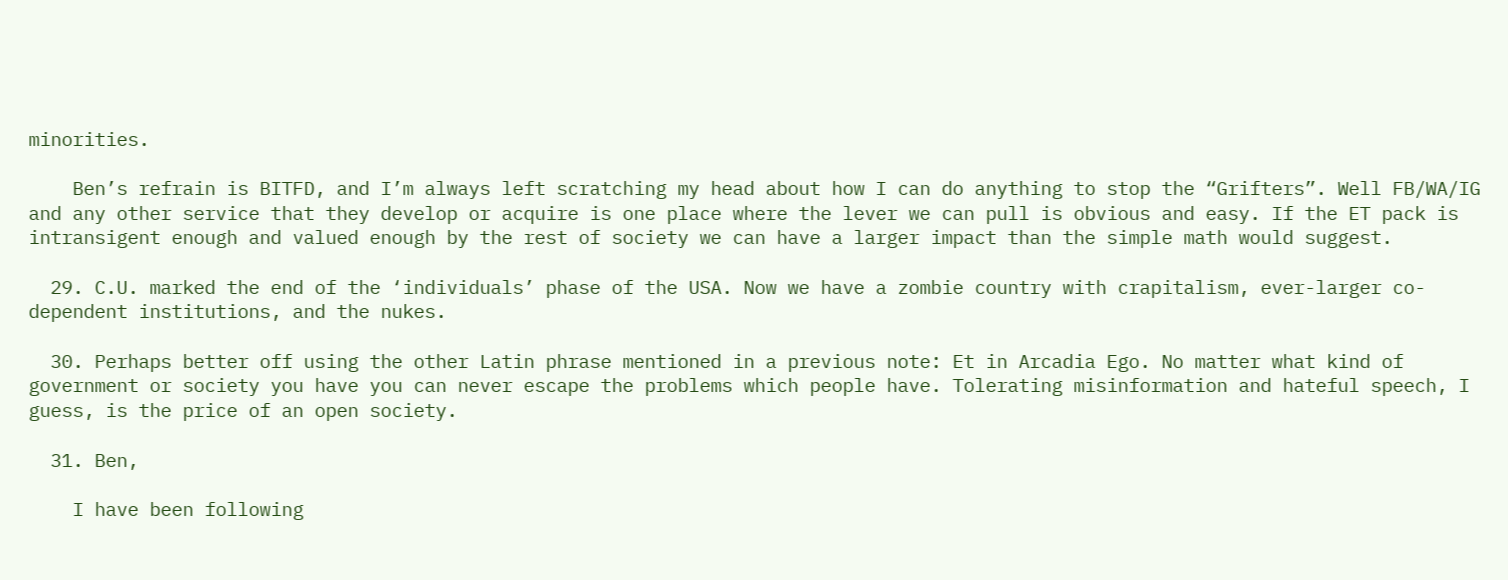minorities.

    Ben’s refrain is BITFD, and I’m always left scratching my head about how I can do anything to stop the “Grifters”. Well FB/WA/IG and any other service that they develop or acquire is one place where the lever we can pull is obvious and easy. If the ET pack is intransigent enough and valued enough by the rest of society we can have a larger impact than the simple math would suggest.

  29. C.U. marked the end of the ‘individuals’ phase of the USA. Now we have a zombie country with crapitalism, ever-larger co-dependent institutions, and the nukes.

  30. Perhaps better off using the other Latin phrase mentioned in a previous note: Et in Arcadia Ego. No matter what kind of government or society you have you can never escape the problems which people have. Tolerating misinformation and hateful speech, I guess, is the price of an open society.

  31. Ben,

    I have been following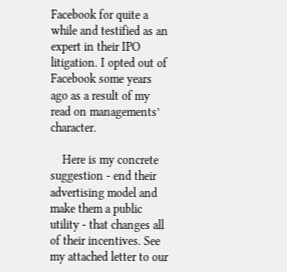Facebook for quite a while and testified as an expert in their IPO litigation. I opted out of Facebook some years ago as a result of my read on managements’ character.

    Here is my concrete suggestion - end their advertising model and make them a public utility - that changes all of their incentives. See my attached letter to our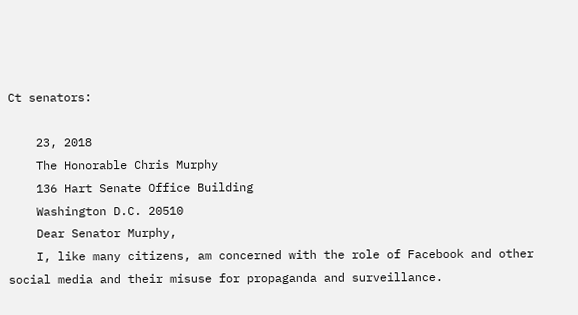Ct senators:

    23, 2018
    The Honorable Chris Murphy
    136 Hart Senate Office Building
    Washington D.C. 20510
    Dear Senator Murphy,
    I, like many citizens, am concerned with the role of Facebook and other social media and their misuse for propaganda and surveillance.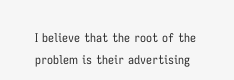I believe that the root of the problem is their advertising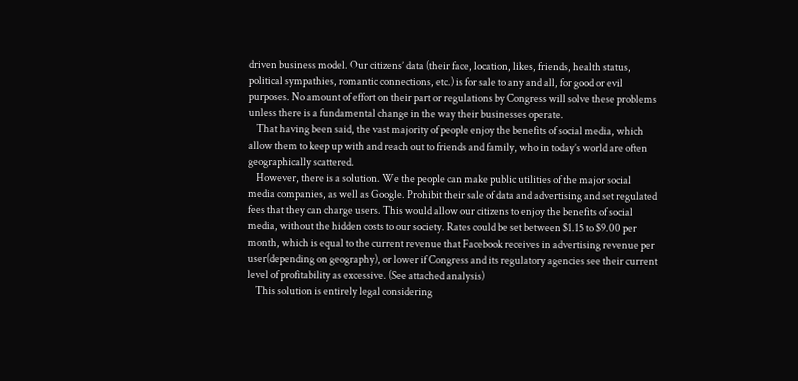driven business model. Our citizens’ data (their face, location, likes, friends, health status, political sympathies, romantic connections, etc.) is for sale to any and all, for good or evil purposes. No amount of effort on their part or regulations by Congress will solve these problems unless there is a fundamental change in the way their businesses operate.
    That having been said, the vast majority of people enjoy the benefits of social media, which allow them to keep up with and reach out to friends and family, who in today’s world are often geographically scattered.
    However, there is a solution. We the people can make public utilities of the major social media companies, as well as Google. Prohibit their sale of data and advertising and set regulated fees that they can charge users. This would allow our citizens to enjoy the benefits of social media, without the hidden costs to our society. Rates could be set between $1.15 to $9.00 per month, which is equal to the current revenue that Facebook receives in advertising revenue per user(depending on geography), or lower if Congress and its regulatory agencies see their current level of profitability as excessive. (See attached analysis)
    This solution is entirely legal considering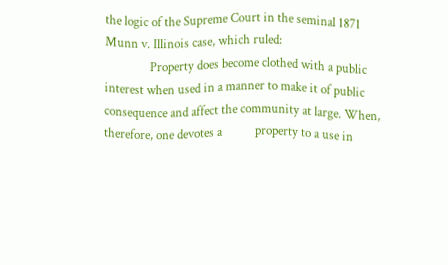the logic of the Supreme Court in the seminal 1871 Munn v. Illinois case, which ruled:
               Property does become clothed with a public interest when used in a manner to make it of public consequence and affect the community at large. When, therefore, one devotes a           property to a use in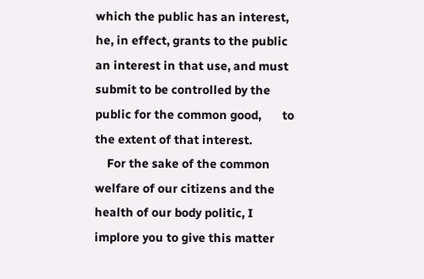which the public has an interest, he, in effect, grants to the public an interest in that use, and must submit to be controlled by the public for the common good,       to the extent of that interest.
    For the sake of the common welfare of our citizens and the health of our body politic, I implore you to give this matter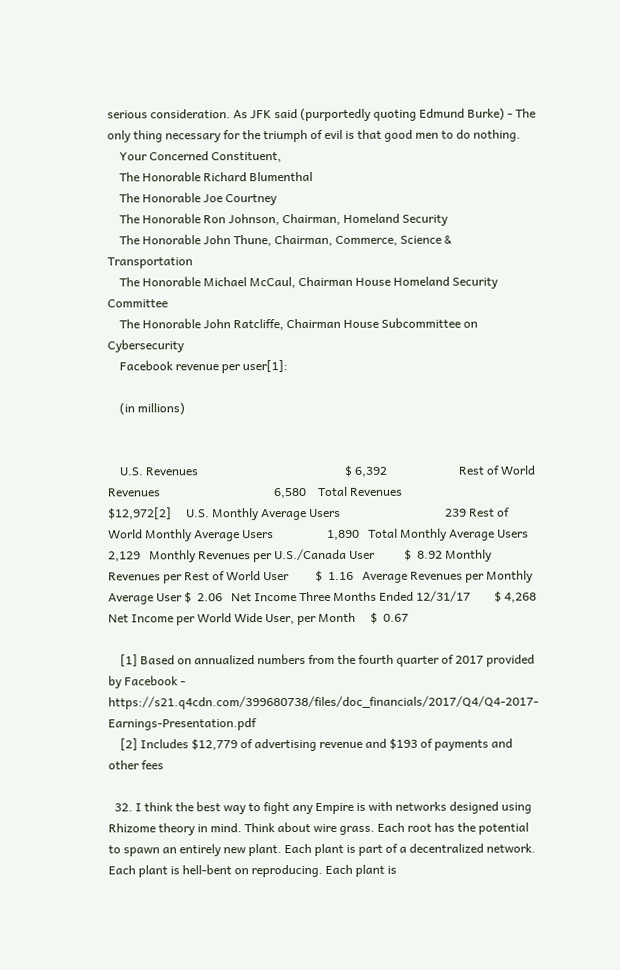serious consideration. As JFK said (purportedly quoting Edmund Burke) - The only thing necessary for the triumph of evil is that good men to do nothing.
    Your Concerned Constituent,
    The Honorable Richard Blumenthal
    The Honorable Joe Courtney
    The Honorable Ron Johnson, Chairman, Homeland Security
    The Honorable John Thune, Chairman, Commerce, Science & Transportation
    The Honorable Michael McCaul, Chairman House Homeland Security Committee
    The Honorable John Ratcliffe, Chairman House Subcommittee on Cybersecurity
    Facebook revenue per user[1]:

    (in millions)


    U.S. Revenues                                                 $ 6,392                        Rest of World Revenues                                      6,580    Total Revenues                                            $12,972[2]     U.S. Monthly Average Users                                   239 Rest of World Monthly Average Users                  1,890   Total Monthly Average Users                            2,129   Monthly Revenues per U.S./Canada User          $  8.92 Monthly Revenues per Rest of World User         $  1.16   Average Revenues per Monthly Average User $  2.06   Net Income Three Months Ended 12/31/17        $ 4,268 Net Income per World Wide User, per Month     $  0.67

    [1] Based on annualized numbers from the fourth quarter of 2017 provided by Facebook - https://s21.q4cdn.com/399680738/files/doc_financials/2017/Q4/Q4-2017-Earnings-Presentation.pdf
    [2] Includes $12,779 of advertising revenue and $193 of payments and other fees

  32. I think the best way to fight any Empire is with networks designed using Rhizome theory in mind. Think about wire grass. Each root has the potential to spawn an entirely new plant. Each plant is part of a decentralized network. Each plant is hell-bent on reproducing. Each plant is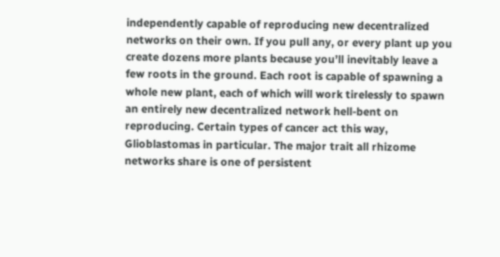independently capable of reproducing new decentralized networks on their own. If you pull any, or every plant up you create dozens more plants because you’ll inevitably leave a few roots in the ground. Each root is capable of spawning a whole new plant, each of which will work tirelessly to spawn an entirely new decentralized network hell-bent on reproducing. Certain types of cancer act this way, Glioblastomas in particular. The major trait all rhizome networks share is one of persistent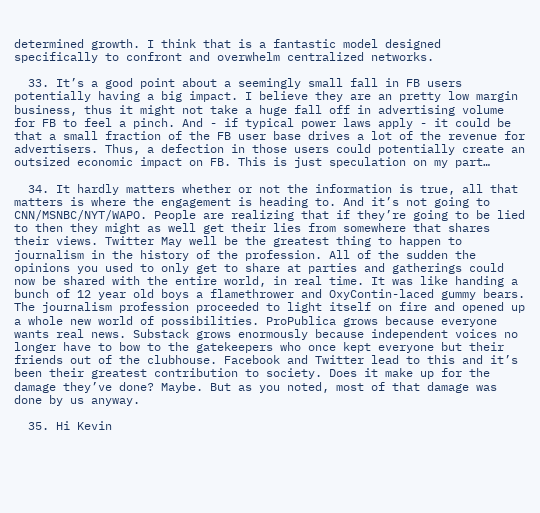determined growth. I think that is a fantastic model designed specifically to confront and overwhelm centralized networks.

  33. It’s a good point about a seemingly small fall in FB users potentially having a big impact. I believe they are an pretty low margin business, thus it might not take a huge fall off in advertising volume for FB to feel a pinch. And - if typical power laws apply - it could be that a small fraction of the FB user base drives a lot of the revenue for advertisers. Thus, a defection in those users could potentially create an outsized economic impact on FB. This is just speculation on my part…

  34. It hardly matters whether or not the information is true, all that matters is where the engagement is heading to. And it’s not going to CNN/MSNBC/NYT/WAPO. People are realizing that if they’re going to be lied to then they might as well get their lies from somewhere that shares their views. Twitter May well be the greatest thing to happen to journalism in the history of the profession. All of the sudden the opinions you used to only get to share at parties and gatherings could now be shared with the entire world, in real time. It was like handing a bunch of 12 year old boys a flamethrower and OxyContin-laced gummy bears. The journalism profession proceeded to light itself on fire and opened up a whole new world of possibilities. ProPublica grows because everyone wants real news. Substack grows enormously because independent voices no longer have to bow to the gatekeepers who once kept everyone but their friends out of the clubhouse. Facebook and Twitter lead to this and it’s been their greatest contribution to society. Does it make up for the damage they’ve done? Maybe. But as you noted, most of that damage was done by us anyway.

  35. Hi Kevin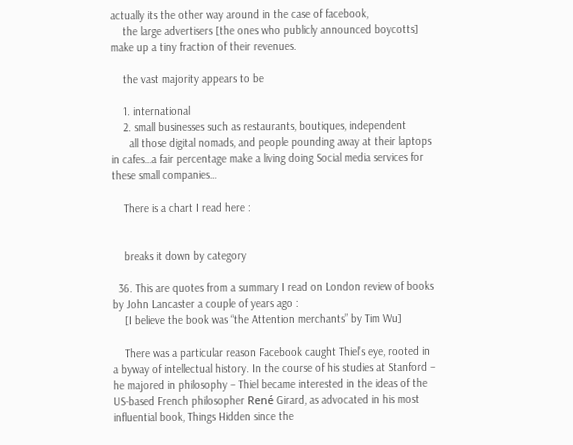actually its the other way around in the case of facebook,
    the large advertisers [the ones who publicly announced boycotts] make up a tiny fraction of their revenues.

    the vast majority appears to be

    1. international
    2. small businesses such as restaurants, boutiques, independent
      all those digital nomads, and people pounding away at their laptops in cafes…a fair percentage make a living doing Social media services for these small companies…

    There is a chart I read here :


    breaks it down by category

  36. This are quotes from a summary I read on London review of books by John Lancaster a couple of years ago :
    [I believe the book was “the Attention merchants” by Tim Wu]

    There was a particular reason Facebook caught Thiel’s eye, rooted in a byway of intellectual history. In the course of his studies at Stanford – he majored in philosophy – Thiel became interested in the ideas of the US-based French philosopher René Girard, as advocated in his most influential book, Things Hidden since the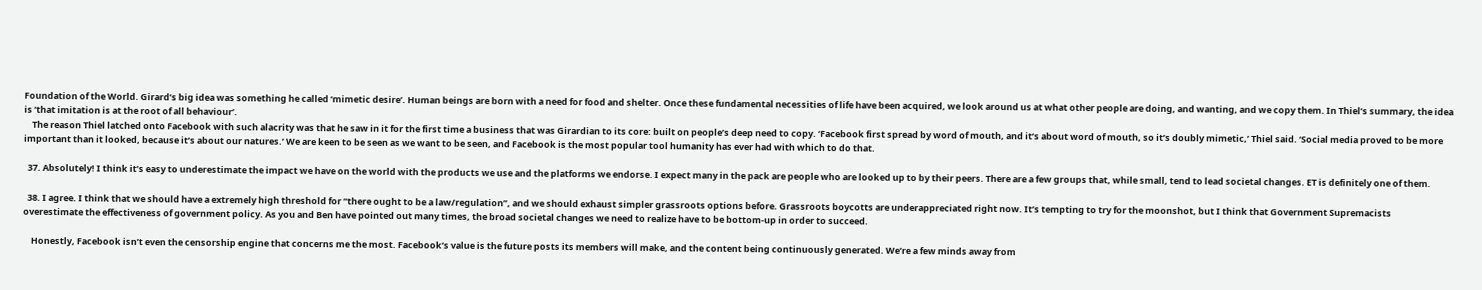Foundation of the World. Girard’s big idea was something he called ‘mimetic desire’. Human beings are born with a need for food and shelter. Once these fundamental necessities of life have been acquired, we look around us at what other people are doing, and wanting, and we copy them. In Thiel’s summary, the idea is ‘that imitation is at the root of all behaviour’.
    The reason Thiel latched onto Facebook with such alacrity was that he saw in it for the first time a business that was Girardian to its core: built on people’s deep need to copy. ‘Facebook first spread by word of mouth, and it’s about word of mouth, so it’s doubly mimetic,’ Thiel said. ‘Social media proved to be more important than it looked, because it’s about our natures.’ We are keen to be seen as we want to be seen, and Facebook is the most popular tool humanity has ever had with which to do that.

  37. Absolutely! I think it’s easy to underestimate the impact we have on the world with the products we use and the platforms we endorse. I expect many in the pack are people who are looked up to by their peers. There are a few groups that, while small, tend to lead societal changes. ET is definitely one of them.

  38. I agree. I think that we should have a extremely high threshold for “there ought to be a law/regulation”, and we should exhaust simpler grassroots options before. Grassroots boycotts are underappreciated right now. It’s tempting to try for the moonshot, but I think that Government Supremacists overestimate the effectiveness of government policy. As you and Ben have pointed out many times, the broad societal changes we need to realize have to be bottom-up in order to succeed.

    Honestly, Facebook isn’t even the censorship engine that concerns me the most. Facebook’s value is the future posts its members will make, and the content being continuously generated. We’re a few minds away from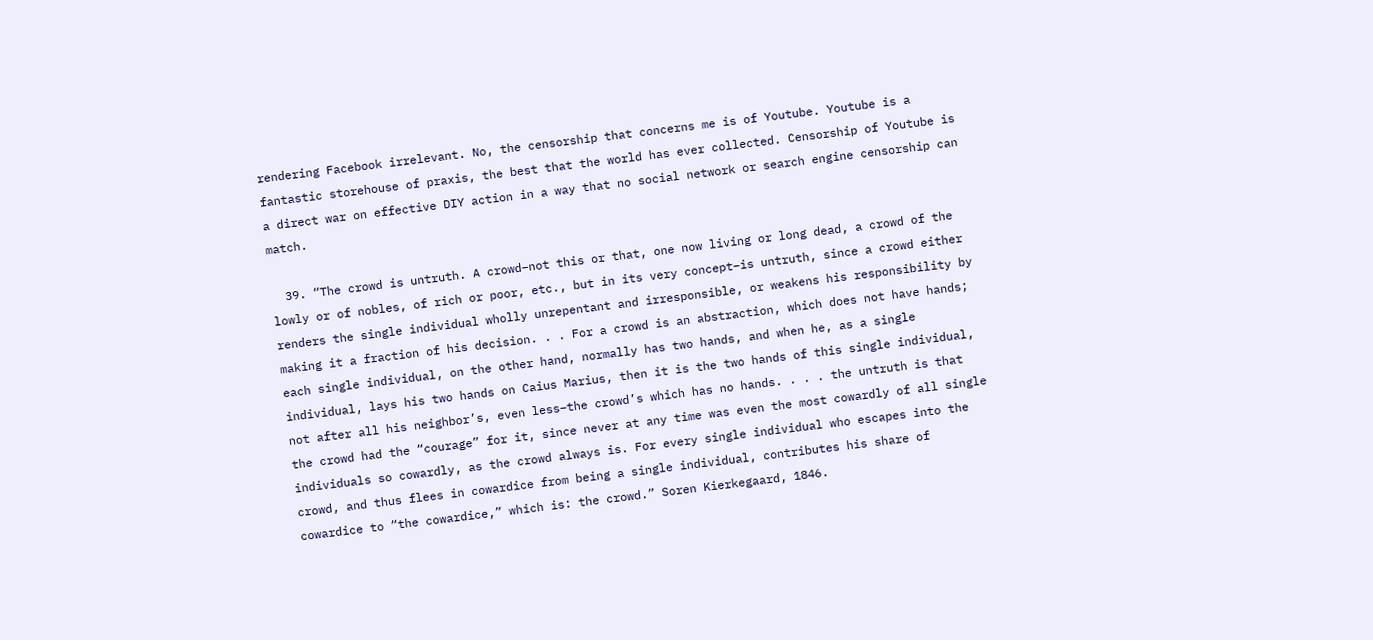rendering Facebook irrelevant. No, the censorship that concerns me is of Youtube. Youtube is a fantastic storehouse of praxis, the best that the world has ever collected. Censorship of Youtube is a direct war on effective DIY action in a way that no social network or search engine censorship can match.

  39. “The crowd is untruth. A crowd–not this or that, one now living or long dead, a crowd of the lowly or of nobles, of rich or poor, etc., but in its very concept–is untruth, since a crowd either renders the single individual wholly unrepentant and irresponsible, or weakens his responsibility by making it a fraction of his decision. . . For a crowd is an abstraction, which does not have hands; each single individual, on the other hand, normally has two hands, and when he, as a single individual, lays his two hands on Caius Marius, then it is the two hands of this single individual, not after all his neighbor’s, even less–the crowd’s which has no hands. . . . the untruth is that the crowd had the “courage” for it, since never at any time was even the most cowardly of all single individuals so cowardly, as the crowd always is. For every single individual who escapes into the crowd, and thus flees in cowardice from being a single individual, contributes his share of cowardice to “the cowardice,” which is: the crowd.” Soren Kierkegaard, 1846.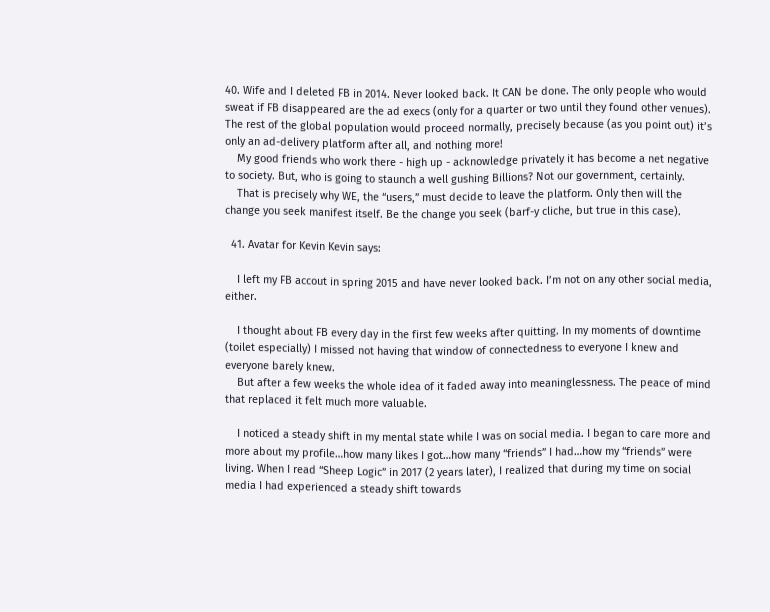40. Wife and I deleted FB in 2014. Never looked back. It CAN be done. The only people who would sweat if FB disappeared are the ad execs (only for a quarter or two until they found other venues). The rest of the global population would proceed normally, precisely because (as you point out) it’s only an ad-delivery platform after all, and nothing more!
    My good friends who work there - high up - acknowledge privately it has become a net negative to society. But, who is going to staunch a well gushing Billions? Not our government, certainly.
    That is precisely why WE, the “users,” must decide to leave the platform. Only then will the change you seek manifest itself. Be the change you seek (barf-y cliche, but true in this case).

  41. Avatar for Kevin Kevin says:

    I left my FB accout in spring 2015 and have never looked back. I’m not on any other social media, either.

    I thought about FB every day in the first few weeks after quitting. In my moments of downtime (toilet especially) I missed not having that window of connectedness to everyone I knew and everyone barely knew.
    But after a few weeks the whole idea of it faded away into meaninglessness. The peace of mind that replaced it felt much more valuable.

    I noticed a steady shift in my mental state while I was on social media. I began to care more and more about my profile…how many likes I got…how many “friends” I had…how my “friends” were living. When I read “Sheep Logic” in 2017 (2 years later), I realized that during my time on social media I had experienced a steady shift towards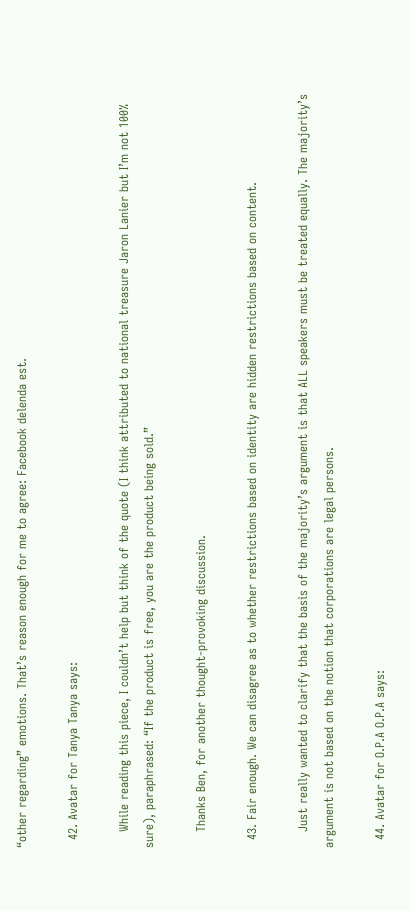“other regarding” emotions. That’s reason enough for me to agree: Facebook delenda est.

  42. Avatar for Tanya Tanya says:

    While reading this piece, I couldn’t help but think of the quote (I think attributed to national treasure Jaron Lanier but I’m not 100% sure), paraphrased: “If the product is free, you are the product being sold.”

    Thanks Ben, for another thought-provoking discussion.

  43. Fair enough. We can disagree as to whether restrictions based on identity are hidden restrictions based on content.

    Just really wanted to clarify that the basis of the majority’s argument is that ALL speakers must be treated equally. The majority’s argument is not based on the notion that corporations are legal persons.

  44. Avatar for O.P.A O.P.A says: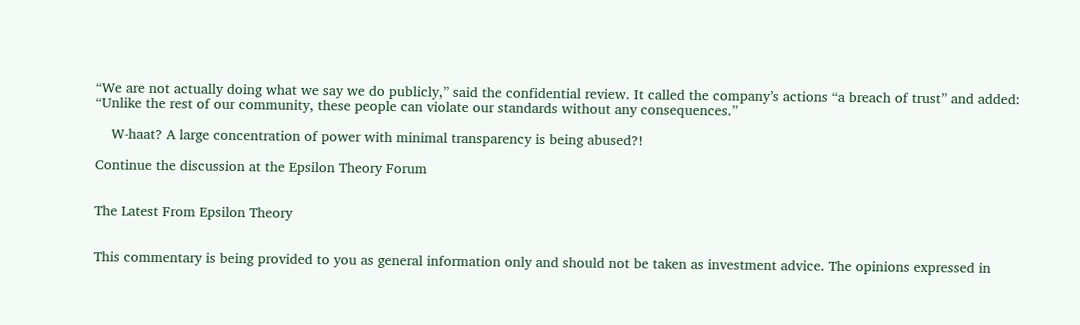“We are not actually doing what we say we do publicly,” said the confidential review. It called the company’s actions “a breach of trust” and added: “Unlike the rest of our community, these people can violate our standards without any consequences.”

    W-haat? A large concentration of power with minimal transparency is being abused?!

Continue the discussion at the Epsilon Theory Forum


The Latest From Epsilon Theory


This commentary is being provided to you as general information only and should not be taken as investment advice. The opinions expressed in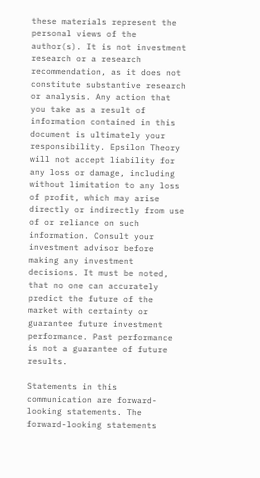these materials represent the personal views of the author(s). It is not investment research or a research recommendation, as it does not constitute substantive research or analysis. Any action that you take as a result of information contained in this document is ultimately your responsibility. Epsilon Theory will not accept liability for any loss or damage, including without limitation to any loss of profit, which may arise directly or indirectly from use of or reliance on such information. Consult your investment advisor before making any investment decisions. It must be noted, that no one can accurately predict the future of the market with certainty or guarantee future investment performance. Past performance is not a guarantee of future results.

Statements in this communication are forward-looking statements. The forward-looking statements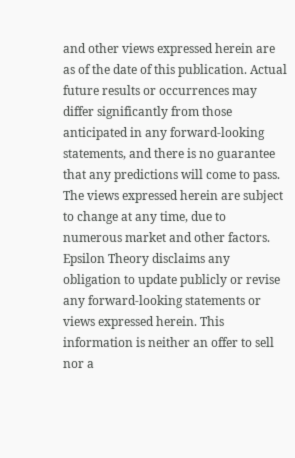and other views expressed herein are as of the date of this publication. Actual future results or occurrences may differ significantly from those anticipated in any forward-looking statements, and there is no guarantee that any predictions will come to pass. The views expressed herein are subject to change at any time, due to numerous market and other factors. Epsilon Theory disclaims any obligation to update publicly or revise any forward-looking statements or views expressed herein. This information is neither an offer to sell nor a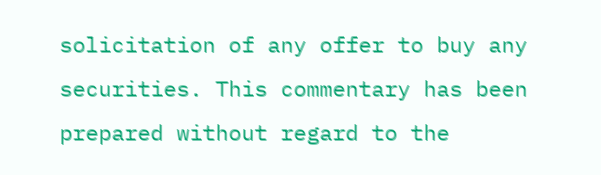solicitation of any offer to buy any securities. This commentary has been prepared without regard to the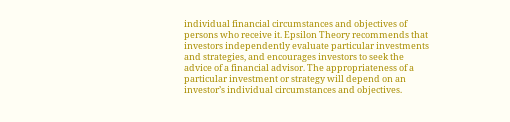individual financial circumstances and objectives of persons who receive it. Epsilon Theory recommends that investors independently evaluate particular investments and strategies, and encourages investors to seek the advice of a financial advisor. The appropriateness of a particular investment or strategy will depend on an investor’s individual circumstances and objectives.